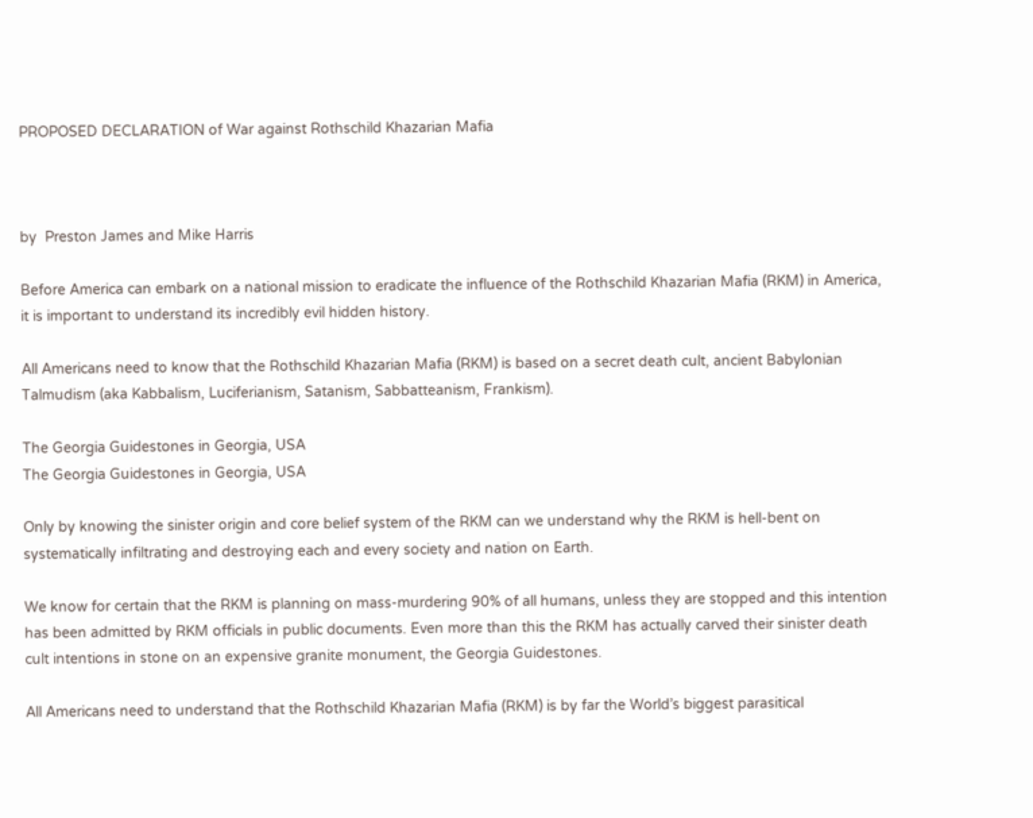PROPOSED DECLARATION of War against Rothschild Khazarian Mafia



by  Preston James and Mike Harris

Before America can embark on a national mission to eradicate the influence of the Rothschild Khazarian Mafia (RKM) in America, it is important to understand its incredibly evil hidden history.

All Americans need to know that the Rothschild Khazarian Mafia (RKM) is based on a secret death cult, ancient Babylonian Talmudism (aka Kabbalism, Luciferianism, Satanism, Sabbatteanism, Frankism).

The Georgia Guidestones in Georgia, USA
The Georgia Guidestones in Georgia, USA

Only by knowing the sinister origin and core belief system of the RKM can we understand why the RKM is hell-bent on systematically infiltrating and destroying each and every society and nation on Earth.

We know for certain that the RKM is planning on mass-murdering 90% of all humans, unless they are stopped and this intention has been admitted by RKM officials in public documents. Even more than this the RKM has actually carved their sinister death cult intentions in stone on an expensive granite monument, the Georgia Guidestones.

All Americans need to understand that the Rothschild Khazarian Mafia (RKM) is by far the World’s biggest parasitical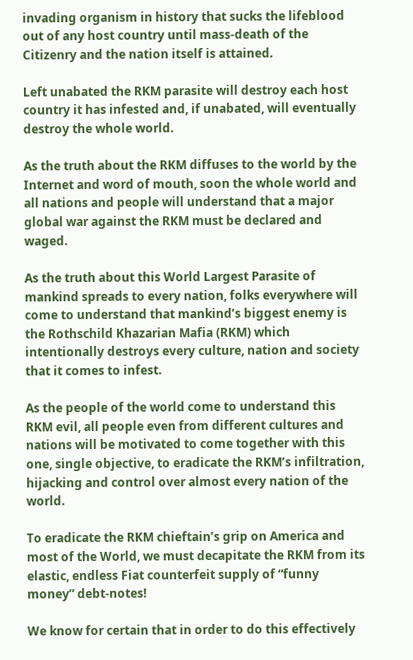invading organism in history that sucks the lifeblood out of any host country until mass-death of the Citizenry and the nation itself is attained.

Left unabated the RKM parasite will destroy each host country it has infested and, if unabated, will eventually destroy the whole world.

As the truth about the RKM diffuses to the world by the Internet and word of mouth, soon the whole world and all nations and people will understand that a major global war against the RKM must be declared and waged.

As the truth about this World Largest Parasite of mankind spreads to every nation, folks everywhere will come to understand that mankind’s biggest enemy is the Rothschild Khazarian Mafia (RKM) which intentionally destroys every culture, nation and society that it comes to infest.

As the people of the world come to understand this RKM evil, all people even from different cultures and nations will be motivated to come together with this one, single objective, to eradicate the RKM’s infiltration, hijacking and control over almost every nation of the world.

To eradicate the RKM chieftain’s grip on America and most of the World, we must decapitate the RKM from its elastic, endless Fiat counterfeit supply of “funny money” debt-notes!

We know for certain that in order to do this effectively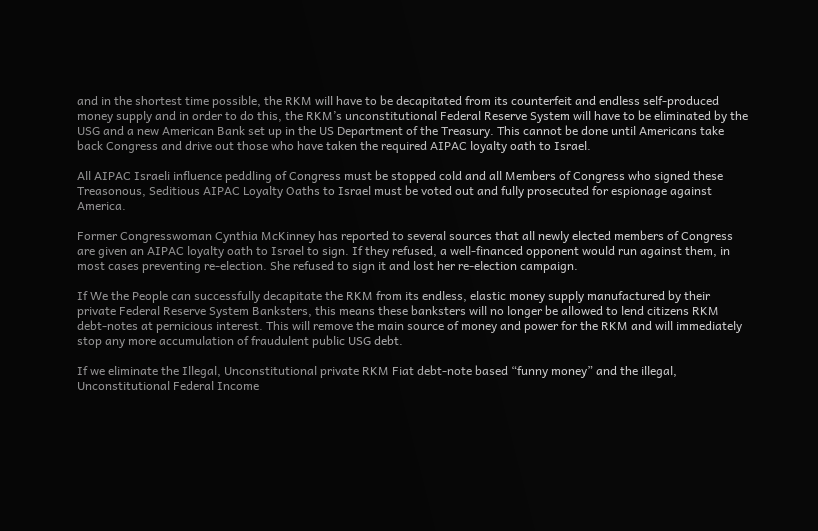and in the shortest time possible, the RKM will have to be decapitated from its counterfeit and endless self-produced money supply and in order to do this, the RKM’s unconstitutional Federal Reserve System will have to be eliminated by the USG and a new American Bank set up in the US Department of the Treasury. This cannot be done until Americans take back Congress and drive out those who have taken the required AIPAC loyalty oath to Israel.

All AIPAC Israeli influence peddling of Congress must be stopped cold and all Members of Congress who signed these Treasonous, Seditious AIPAC Loyalty Oaths to Israel must be voted out and fully prosecuted for espionage against America.

Former Congresswoman Cynthia McKinney has reported to several sources that all newly elected members of Congress are given an AIPAC loyalty oath to Israel to sign. If they refused, a well-financed opponent would run against them, in most cases preventing re-election. She refused to sign it and lost her re-election campaign.

If We the People can successfully decapitate the RKM from its endless, elastic money supply manufactured by their private Federal Reserve System Banksters, this means these banksters will no longer be allowed to lend citizens RKM debt-notes at pernicious interest. This will remove the main source of money and power for the RKM and will immediately stop any more accumulation of fraudulent public USG debt.

If we eliminate the Illegal, Unconstitutional private RKM Fiat debt-note based “funny money” and the illegal, Unconstitutional Federal Income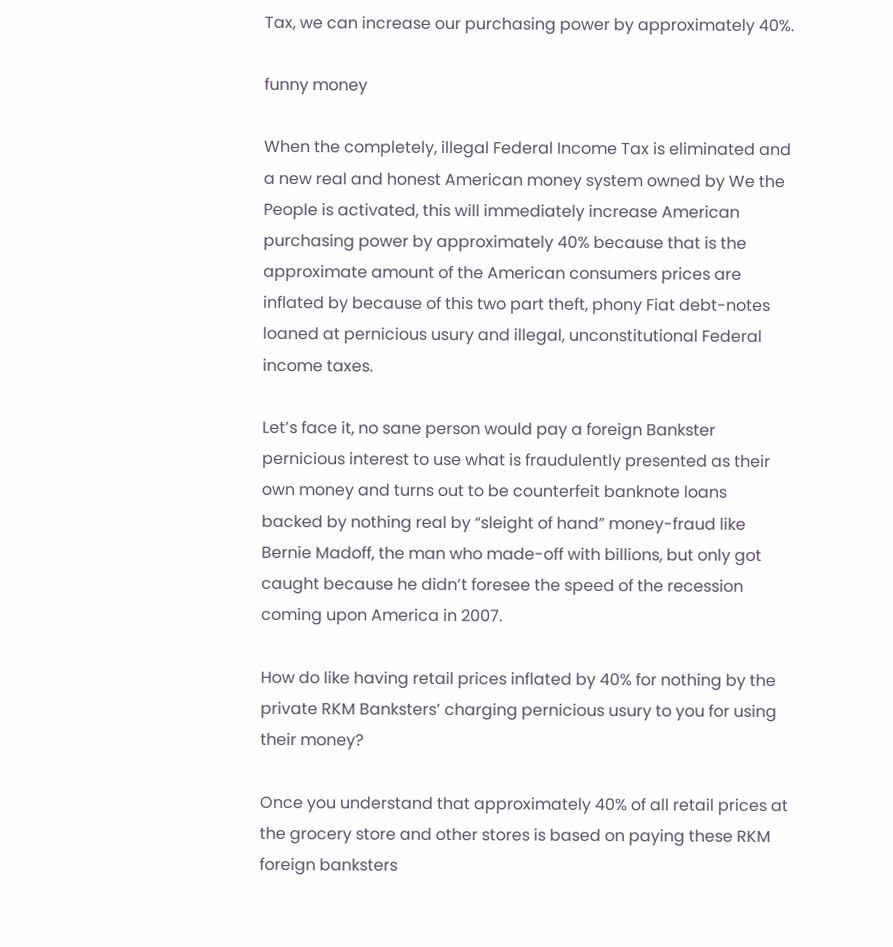Tax, we can increase our purchasing power by approximately 40%.

funny money

When the completely, illegal Federal Income Tax is eliminated and a new real and honest American money system owned by We the People is activated, this will immediately increase American purchasing power by approximately 40% because that is the approximate amount of the American consumers prices are inflated by because of this two part theft, phony Fiat debt-notes loaned at pernicious usury and illegal, unconstitutional Federal income taxes.

Let’s face it, no sane person would pay a foreign Bankster pernicious interest to use what is fraudulently presented as their own money and turns out to be counterfeit banknote loans backed by nothing real by “sleight of hand” money-fraud like Bernie Madoff, the man who made-off with billions, but only got caught because he didn’t foresee the speed of the recession coming upon America in 2007.

How do like having retail prices inflated by 40% for nothing by the private RKM Banksters’ charging pernicious usury to you for using their money?

Once you understand that approximately 40% of all retail prices at the grocery store and other stores is based on paying these RKM foreign banksters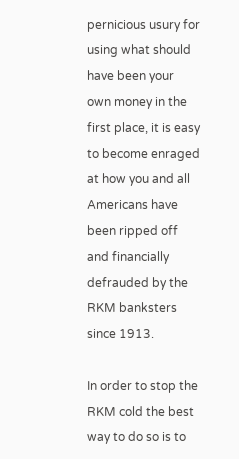pernicious usury for using what should have been your own money in the first place, it is easy to become enraged at how you and all Americans have been ripped off and financially defrauded by the RKM banksters since 1913.

In order to stop the RKM cold the best way to do so is to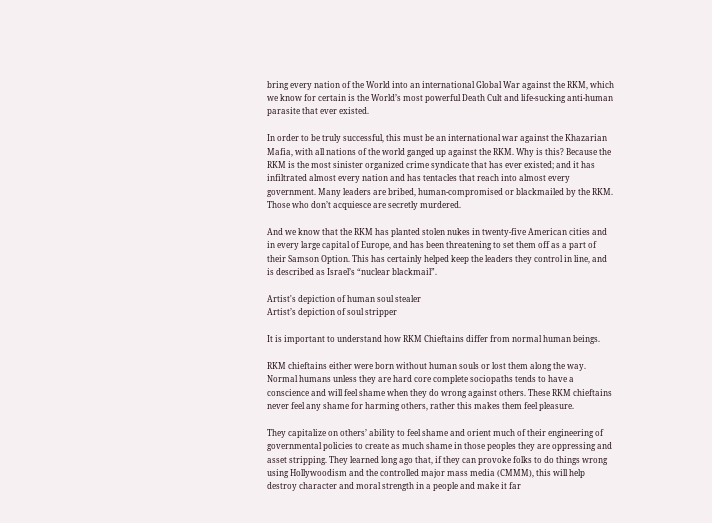bring every nation of the World into an international Global War against the RKM, which we know for certain is the World’s most powerful Death Cult and life-sucking anti-human parasite that ever existed.

In order to be truly successful, this must be an international war against the Khazarian Mafia, with all nations of the world ganged up against the RKM. Why is this? Because the RKM is the most sinister organized crime syndicate that has ever existed; and it has infiltrated almost every nation and has tentacles that reach into almost every government. Many leaders are bribed, human-compromised or blackmailed by the RKM. Those who don’t acquiesce are secretly murdered.

And we know that the RKM has planted stolen nukes in twenty-five American cities and in every large capital of Europe, and has been threatening to set them off as a part of their Samson Option. This has certainly helped keep the leaders they control in line, and is described as Israel’s “nuclear blackmail”.

Artist's depiction of human soul stealer
Artist’s depiction of soul stripper

It is important to understand how RKM Chieftains differ from normal human beings.

RKM chieftains either were born without human souls or lost them along the way. Normal humans unless they are hard core complete sociopaths tends to have a conscience and will feel shame when they do wrong against others. These RKM chieftains never feel any shame for harming others, rather this makes them feel pleasure.

They capitalize on others’ ability to feel shame and orient much of their engineering of governmental policies to create as much shame in those peoples they are oppressing and asset stripping. They learned long ago that, if they can provoke folks to do things wrong using Hollywoodism and the controlled major mass media (CMMM), this will help destroy character and moral strength in a people and make it far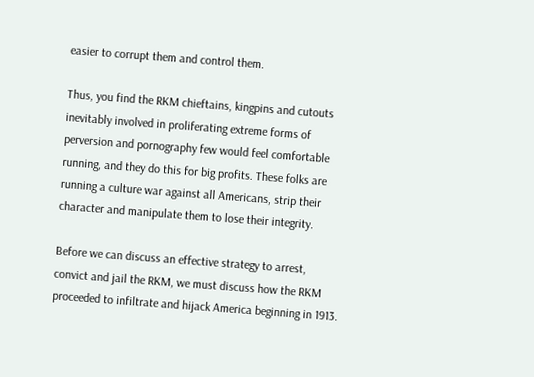easier to corrupt them and control them.

Thus, you find the RKM chieftains, kingpins and cutouts inevitably involved in proliferating extreme forms of perversion and pornography few would feel comfortable running, and they do this for big profits. These folks are running a culture war against all Americans, strip their character and manipulate them to lose their integrity.

Before we can discuss an effective strategy to arrest, convict and jail the RKM, we must discuss how the RKM proceeded to infiltrate and hijack America beginning in 1913.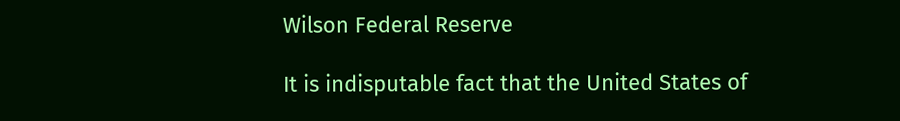Wilson Federal Reserve

It is indisputable fact that the United States of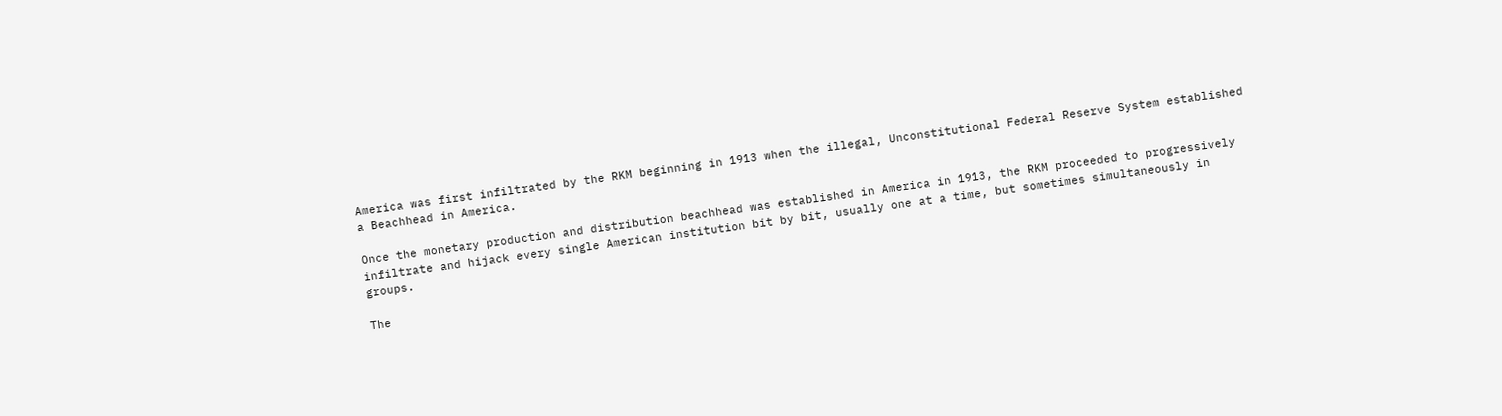America was first infiltrated by the RKM beginning in 1913 when the illegal, Unconstitutional Federal Reserve System established a Beachhead in America.

Once the monetary production and distribution beachhead was established in America in 1913, the RKM proceeded to progressively infiltrate and hijack every single American institution bit by bit, usually one at a time, but sometimes simultaneously in groups.

The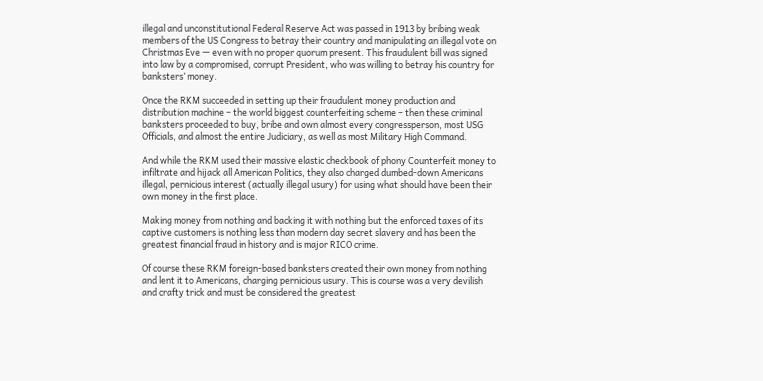illegal and unconstitutional Federal Reserve Act was passed in 1913 by bribing weak members of the US Congress to betray their country and manipulating an illegal vote on Christmas Eve — even with no proper quorum present. This fraudulent bill was signed into law by a compromised, corrupt President, who was willing to betray his country for banksters’ money.

Once the RKM succeeded in setting up their fraudulent money production and distribution machine – the world biggest counterfeiting scheme – then these criminal banksters proceeded to buy, bribe and own almost every congressperson, most USG Officials, and almost the entire Judiciary, as well as most Military High Command.

And while the RKM used their massive elastic checkbook of phony Counterfeit money to infiltrate and hijack all American Politics, they also charged dumbed-down Americans illegal, pernicious interest (actually illegal usury) for using what should have been their own money in the first place.

Making money from nothing and backing it with nothing but the enforced taxes of its captive customers is nothing less than modern day secret slavery and has been the greatest financial fraud in history and is major RICO crime.

Of course these RKM foreign-based banksters created their own money from nothing and lent it to Americans, charging pernicious usury. This is course was a very devilish and crafty trick and must be considered the greatest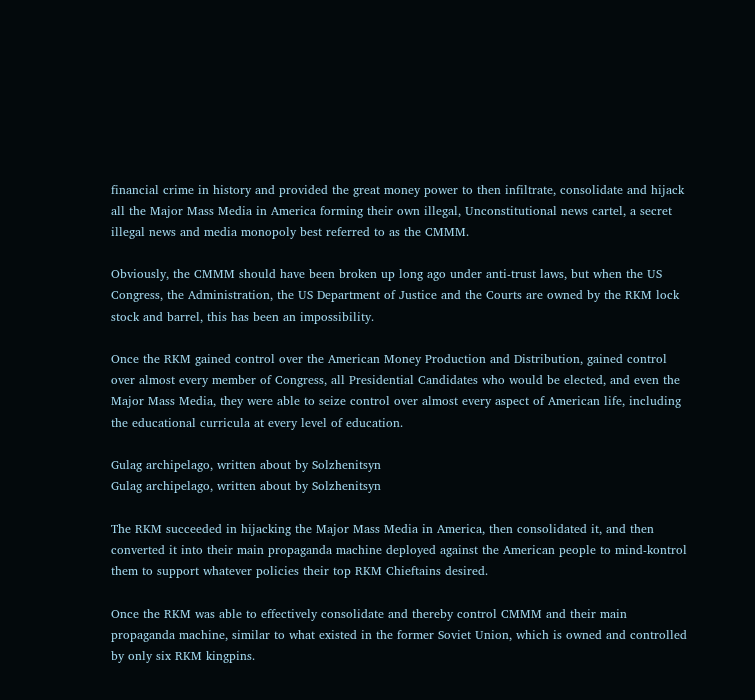financial crime in history and provided the great money power to then infiltrate, consolidate and hijack all the Major Mass Media in America forming their own illegal, Unconstitutional news cartel, a secret illegal news and media monopoly best referred to as the CMMM.

Obviously, the CMMM should have been broken up long ago under anti-trust laws, but when the US Congress, the Administration, the US Department of Justice and the Courts are owned by the RKM lock stock and barrel, this has been an impossibility.

Once the RKM gained control over the American Money Production and Distribution, gained control over almost every member of Congress, all Presidential Candidates who would be elected, and even the Major Mass Media, they were able to seize control over almost every aspect of American life, including the educational curricula at every level of education.

Gulag archipelago, written about by Solzhenitsyn
Gulag archipelago, written about by Solzhenitsyn

The RKM succeeded in hijacking the Major Mass Media in America, then consolidated it, and then converted it into their main propaganda machine deployed against the American people to mind-kontrol them to support whatever policies their top RKM Chieftains desired.

Once the RKM was able to effectively consolidate and thereby control CMMM and their main propaganda machine, similar to what existed in the former Soviet Union, which is owned and controlled by only six RKM kingpins.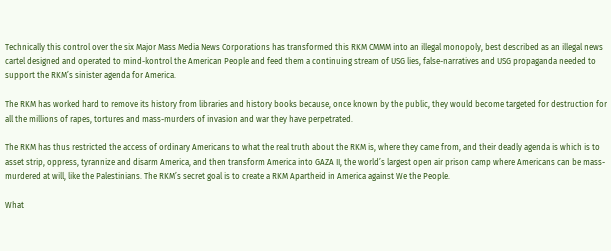Technically this control over the six Major Mass Media News Corporations has transformed this RKM CMMM into an illegal monopoly, best described as an illegal news cartel designed and operated to mind-kontrol the American People and feed them a continuing stream of USG lies, false-narratives and USG propaganda needed to support the RKM’s sinister agenda for America.

The RKM has worked hard to remove its history from libraries and history books because, once known by the public, they would become targeted for destruction for all the millions of rapes, tortures and mass-murders of invasion and war they have perpetrated.

The RKM has thus restricted the access of ordinary Americans to what the real truth about the RKM is, where they came from, and their deadly agenda is which is to asset strip, oppress, tyrannize and disarm America, and then transform America into GAZA II, the world’s largest open air prison camp where Americans can be mass-murdered at will, like the Palestinians. The RKM’s secret goal is to create a RKM Apartheid in America against We the People.

What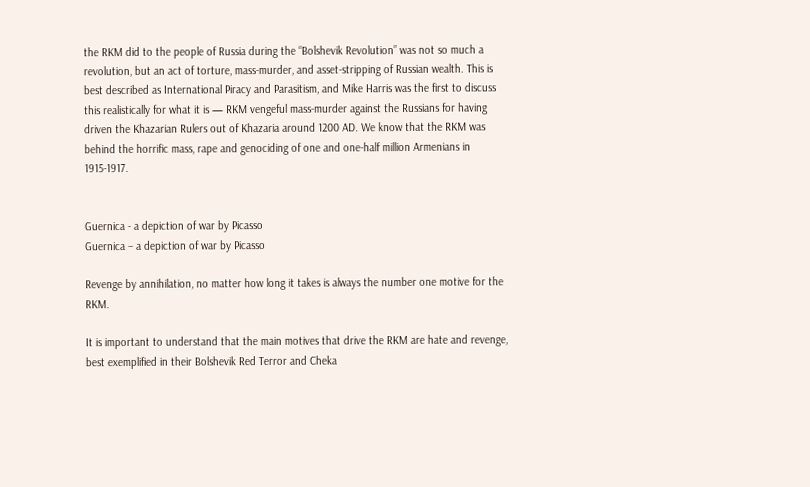the RKM did to the people of Russia during the “Bolshevik Revolution” was not so much a revolution, but an act of torture, mass-murder, and asset-stripping of Russian wealth. This is best described as International Piracy and Parasitism, and Mike Harris was the first to discuss this realistically for what it is — RKM vengeful mass-murder against the Russians for having driven the Khazarian Rulers out of Khazaria around 1200 AD. We know that the RKM was behind the horrific mass, rape and genociding of one and one-half million Armenians in 1915-1917.


Guernica - a depiction of war by Picasso
Guernica – a depiction of war by Picasso

Revenge by annihilation, no matter how long it takes is always the number one motive for the RKM.

It is important to understand that the main motives that drive the RKM are hate and revenge, best exemplified in their Bolshevik Red Terror and Cheka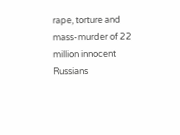rape, torture and mass-murder of 22 million innocent Russians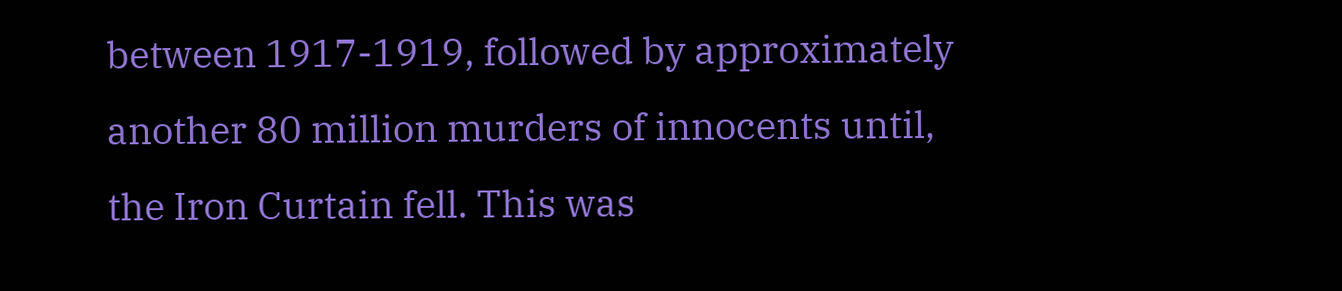between 1917-1919, followed by approximately another 80 million murders of innocents until, the Iron Curtain fell. This was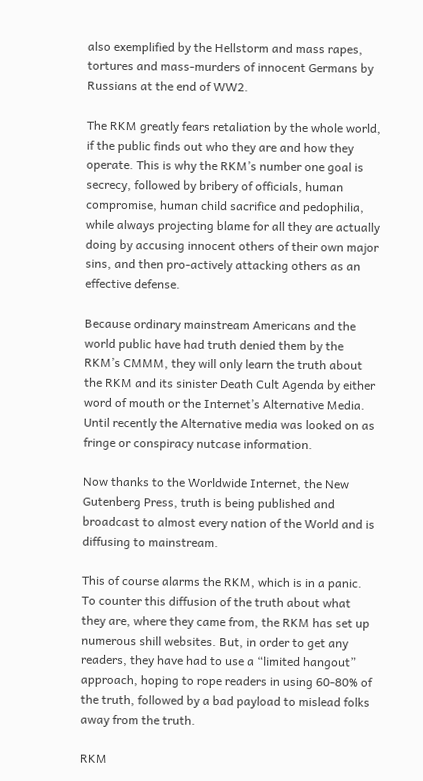also exemplified by the Hellstorm and mass rapes, tortures and mass-murders of innocent Germans by Russians at the end of WW2.

The RKM greatly fears retaliation by the whole world, if the public finds out who they are and how they operate. This is why the RKM’s number one goal is secrecy, followed by bribery of officials, human compromise, human child sacrifice and pedophilia, while always projecting blame for all they are actually doing by accusing innocent others of their own major sins, and then pro-actively attacking others as an effective defense.

Because ordinary mainstream Americans and the world public have had truth denied them by the RKM’s CMMM, they will only learn the truth about the RKM and its sinister Death Cult Agenda by either word of mouth or the Internet’s Alternative Media. Until recently the Alternative media was looked on as fringe or conspiracy nutcase information.

Now thanks to the Worldwide Internet, the New Gutenberg Press, truth is being published and broadcast to almost every nation of the World and is diffusing to mainstream.

This of course alarms the RKM, which is in a panic. To counter this diffusion of the truth about what they are, where they came from, the RKM has set up numerous shill websites. But, in order to get any readers, they have had to use a “limited hangout” approach, hoping to rope readers in using 60-80% of the truth, followed by a bad payload to mislead folks away from the truth.

RKM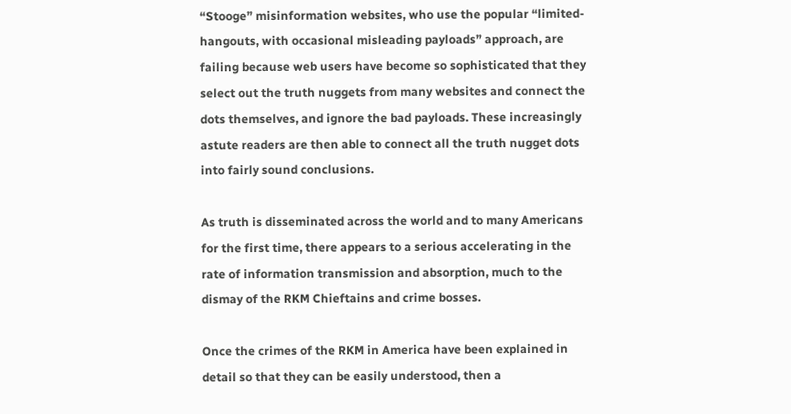“Stooge” misinformation websites, who use the popular “limited-hangouts, with occasional misleading payloads” approach, are failing because web users have become so sophisticated that they select out the truth nuggets from many websites and connect the dots themselves, and ignore the bad payloads. These increasingly astute readers are then able to connect all the truth nugget dots into fairly sound conclusions.

As truth is disseminated across the world and to many Americans for the first time, there appears to a serious accelerating in the rate of information transmission and absorption, much to the dismay of the RKM Chieftains and crime bosses.

Once the crimes of the RKM in America have been explained in detail so that they can be easily understood, then a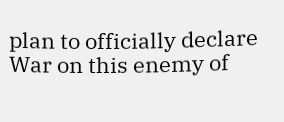plan to officially declare War on this enemy of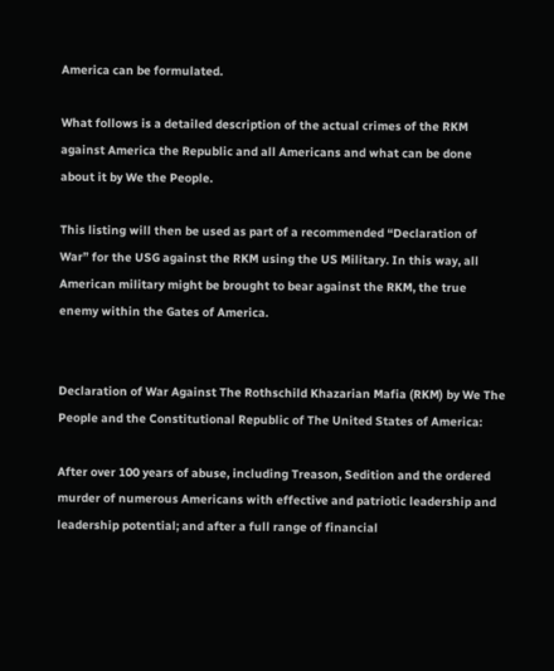America can be formulated.

What follows is a detailed description of the actual crimes of the RKM against America the Republic and all Americans and what can be done about it by We the People.

This listing will then be used as part of a recommended “Declaration of War” for the USG against the RKM using the US Military. In this way, all American military might be brought to bear against the RKM, the true enemy within the Gates of America.


Declaration of War Against The Rothschild Khazarian Mafia (RKM) by We The People and the Constitutional Republic of The United States of America:

After over 100 years of abuse, including Treason, Sedition and the ordered murder of numerous Americans with effective and patriotic leadership and leadership potential; and after a full range of financial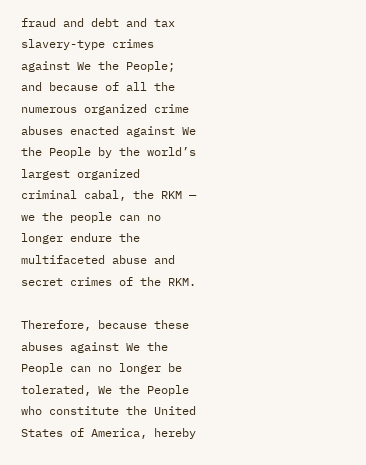fraud and debt and tax slavery-type crimes against We the People; and because of all the numerous organized crime abuses enacted against We the People by the world’s largest organized criminal cabal, the RKM — we the people can no longer endure the multifaceted abuse and secret crimes of the RKM.

Therefore, because these abuses against We the People can no longer be tolerated, We the People who constitute the United States of America, hereby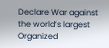Declare War against the world’s largest Organized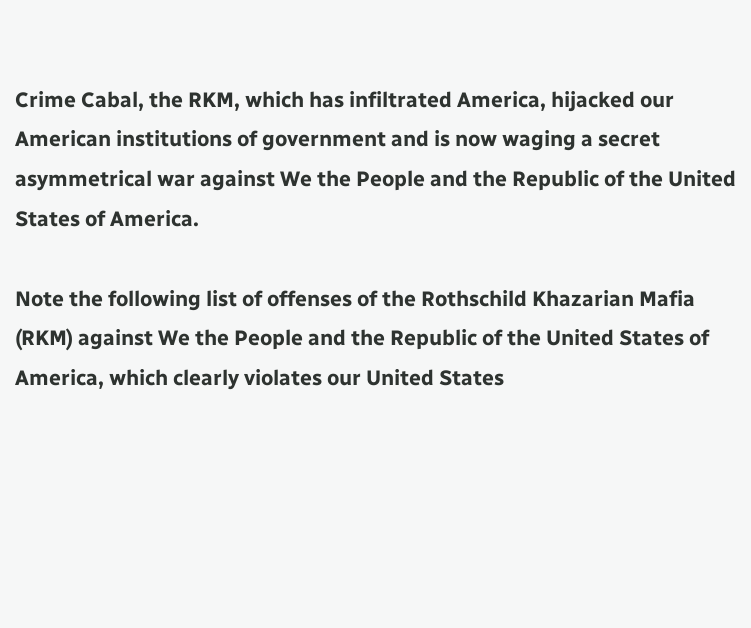Crime Cabal, the RKM, which has infiltrated America, hijacked our American institutions of government and is now waging a secret asymmetrical war against We the People and the Republic of the United States of America.

Note the following list of offenses of the Rothschild Khazarian Mafia (RKM) against We the People and the Republic of the United States of America, which clearly violates our United States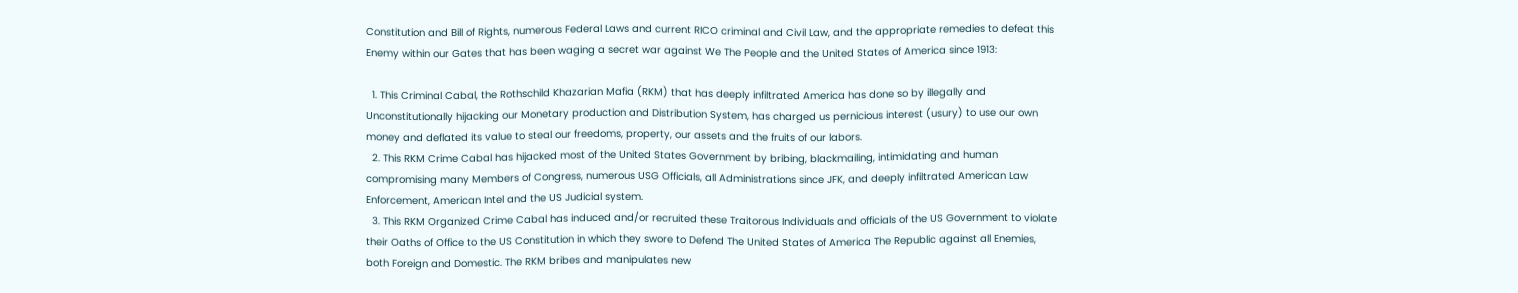Constitution and Bill of Rights, numerous Federal Laws and current RICO criminal and Civil Law, and the appropriate remedies to defeat this Enemy within our Gates that has been waging a secret war against We The People and the United States of America since 1913:

  1. This Criminal Cabal, the Rothschild Khazarian Mafia (RKM) that has deeply infiltrated America has done so by illegally and Unconstitutionally hijacking our Monetary production and Distribution System, has charged us pernicious interest (usury) to use our own money and deflated its value to steal our freedoms, property, our assets and the fruits of our labors.
  2. This RKM Crime Cabal has hijacked most of the United States Government by bribing, blackmailing, intimidating and human compromising many Members of Congress, numerous USG Officials, all Administrations since JFK, and deeply infiltrated American Law Enforcement, American Intel and the US Judicial system.
  3. This RKM Organized Crime Cabal has induced and/or recruited these Traitorous Individuals and officials of the US Government to violate their Oaths of Office to the US Constitution in which they swore to Defend The United States of America The Republic against all Enemies, both Foreign and Domestic. The RKM bribes and manipulates new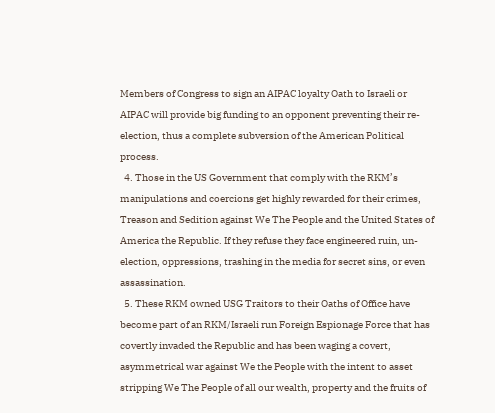Members of Congress to sign an AIPAC loyalty Oath to Israeli or AIPAC will provide big funding to an opponent preventing their re-election, thus a complete subversion of the American Political process.
  4. Those in the US Government that comply with the RKM’s manipulations and coercions get highly rewarded for their crimes, Treason and Sedition against We The People and the United States of America the Republic. If they refuse they face engineered ruin, un-election, oppressions, trashing in the media for secret sins, or even assassination.
  5. These RKM owned USG Traitors to their Oaths of Office have become part of an RKM/Israeli run Foreign Espionage Force that has covertly invaded the Republic and has been waging a covert, asymmetrical war against We the People with the intent to asset stripping We The People of all our wealth, property and the fruits of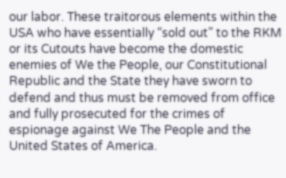our labor. These traitorous elements within the USA who have essentially “sold out” to the RKM or its Cutouts have become the domestic enemies of We the People, our Constitutional Republic and the State they have sworn to defend and thus must be removed from office and fully prosecuted for the crimes of espionage against We The People and the United States of America.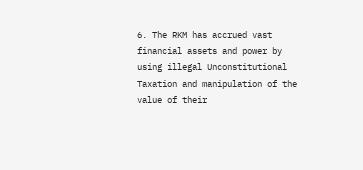6. The RKM has accrued vast financial assets and power by using illegal Unconstitutional Taxation and manipulation of the value of their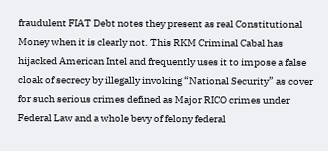fraudulent FIAT Debt notes they present as real Constitutional Money when it is clearly not. This RKM Criminal Cabal has hijacked American Intel and frequently uses it to impose a false cloak of secrecy by illegally invoking “National Security” as cover for such serious crimes defined as Major RICO crimes under Federal Law and a whole bevy of felony federal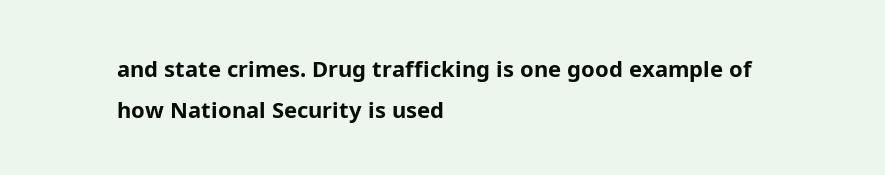and state crimes. Drug trafficking is one good example of how National Security is used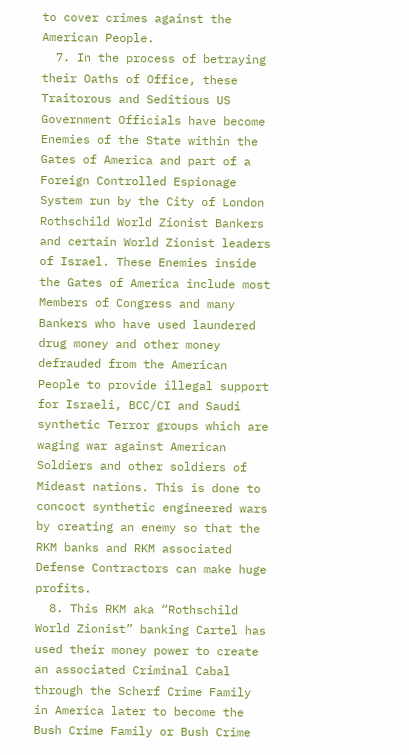to cover crimes against the American People.
  7. In the process of betraying their Oaths of Office, these Traitorous and Seditious US Government Officials have become Enemies of the State within the Gates of America and part of a Foreign Controlled Espionage System run by the City of London Rothschild World Zionist Bankers and certain World Zionist leaders of Israel. These Enemies inside the Gates of America include most Members of Congress and many Bankers who have used laundered drug money and other money defrauded from the American People to provide illegal support for Israeli, BCC/CI and Saudi synthetic Terror groups which are waging war against American Soldiers and other soldiers of Mideast nations. This is done to concoct synthetic engineered wars by creating an enemy so that the RKM banks and RKM associated Defense Contractors can make huge profits.
  8. This RKM aka “Rothschild World Zionist” banking Cartel has used their money power to create an associated Criminal Cabal through the Scherf Crime Family in America later to become the Bush Crime Family or Bush Crime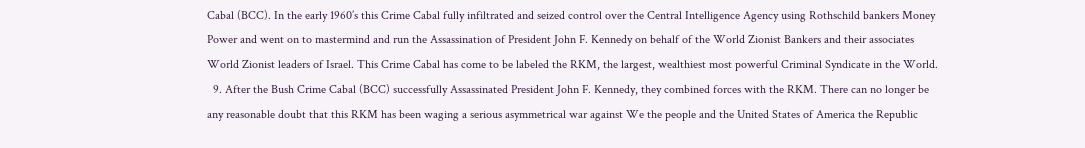Cabal (BCC). In the early 1960’s this Crime Cabal fully infiltrated and seized control over the Central Intelligence Agency using Rothschild bankers Money Power and went on to mastermind and run the Assassination of President John F. Kennedy on behalf of the World Zionist Bankers and their associates World Zionist leaders of Israel. This Crime Cabal has come to be labeled the RKM, the largest, wealthiest most powerful Criminal Syndicate in the World.
  9. After the Bush Crime Cabal (BCC) successfully Assassinated President John F. Kennedy, they combined forces with the RKM. There can no longer be any reasonable doubt that this RKM has been waging a serious asymmetrical war against We the people and the United States of America the Republic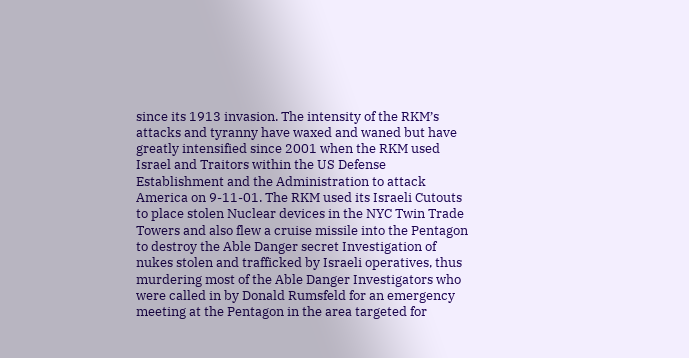since its 1913 invasion. The intensity of the RKM’s attacks and tyranny have waxed and waned but have greatly intensified since 2001 when the RKM used Israel and Traitors within the US Defense Establishment and the Administration to attack America on 9-11-01. The RKM used its Israeli Cutouts to place stolen Nuclear devices in the NYC Twin Trade Towers and also flew a cruise missile into the Pentagon to destroy the Able Danger secret Investigation of nukes stolen and trafficked by Israeli operatives, thus murdering most of the Able Danger Investigators who were called in by Donald Rumsfeld for an emergency meeting at the Pentagon in the area targeted for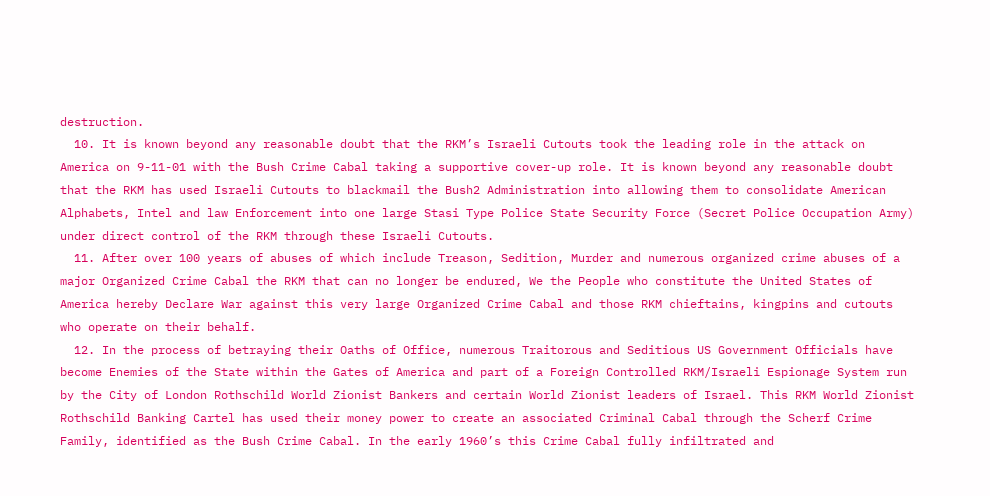destruction.
  10. It is known beyond any reasonable doubt that the RKM’s Israeli Cutouts took the leading role in the attack on America on 9-11-01 with the Bush Crime Cabal taking a supportive cover-up role. It is known beyond any reasonable doubt that the RKM has used Israeli Cutouts to blackmail the Bush2 Administration into allowing them to consolidate American Alphabets, Intel and law Enforcement into one large Stasi Type Police State Security Force (Secret Police Occupation Army) under direct control of the RKM through these Israeli Cutouts.
  11. After over 100 years of abuses of which include Treason, Sedition, Murder and numerous organized crime abuses of a major Organized Crime Cabal the RKM that can no longer be endured, We the People who constitute the United States of America hereby Declare War against this very large Organized Crime Cabal and those RKM chieftains, kingpins and cutouts who operate on their behalf.
  12. In the process of betraying their Oaths of Office, numerous Traitorous and Seditious US Government Officials have become Enemies of the State within the Gates of America and part of a Foreign Controlled RKM/Israeli Espionage System run by the City of London Rothschild World Zionist Bankers and certain World Zionist leaders of Israel. This RKM World Zionist Rothschild Banking Cartel has used their money power to create an associated Criminal Cabal through the Scherf Crime Family, identified as the Bush Crime Cabal. In the early 1960’s this Crime Cabal fully infiltrated and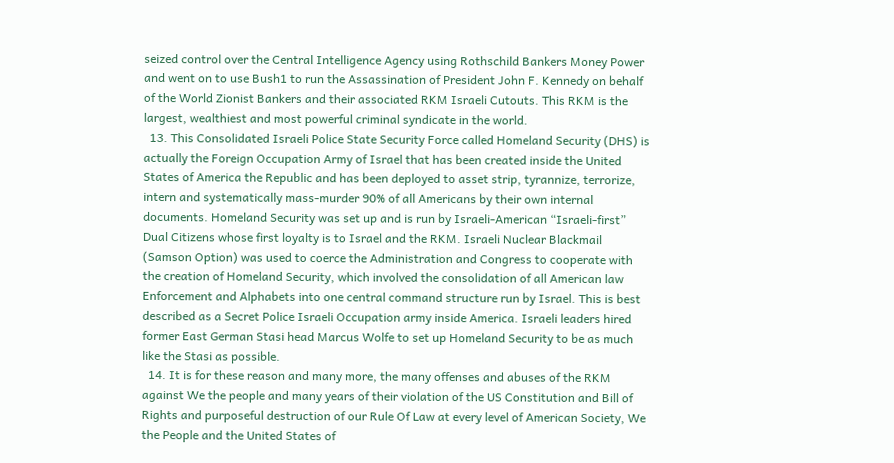seized control over the Central Intelligence Agency using Rothschild Bankers Money Power and went on to use Bush1 to run the Assassination of President John F. Kennedy on behalf of the World Zionist Bankers and their associated RKM Israeli Cutouts. This RKM is the largest, wealthiest and most powerful criminal syndicate in the world.
  13. This Consolidated Israeli Police State Security Force called Homeland Security (DHS) is actually the Foreign Occupation Army of Israel that has been created inside the United States of America the Republic and has been deployed to asset strip, tyrannize, terrorize, intern and systematically mass-murder 90% of all Americans by their own internal documents. Homeland Security was set up and is run by Israeli-American “Israeli-first” Dual Citizens whose first loyalty is to Israel and the RKM. Israeli Nuclear Blackmail (Samson Option) was used to coerce the Administration and Congress to cooperate with the creation of Homeland Security, which involved the consolidation of all American law Enforcement and Alphabets into one central command structure run by Israel. This is best described as a Secret Police Israeli Occupation army inside America. Israeli leaders hired former East German Stasi head Marcus Wolfe to set up Homeland Security to be as much like the Stasi as possible.
  14. It is for these reason and many more, the many offenses and abuses of the RKM against We the people and many years of their violation of the US Constitution and Bill of Rights and purposeful destruction of our Rule Of Law at every level of American Society, We the People and the United States of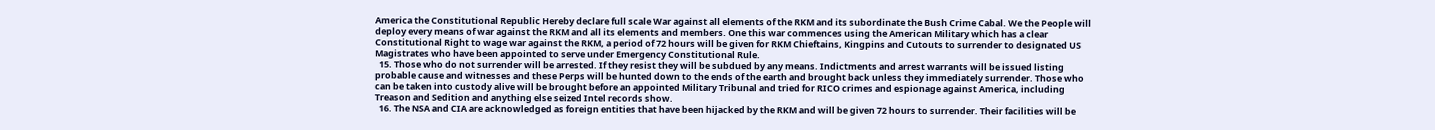America the Constitutional Republic Hereby declare full scale War against all elements of the RKM and its subordinate the Bush Crime Cabal. We the People will deploy every means of war against the RKM and all its elements and members. One this war commences using the American Military which has a clear Constitutional Right to wage war against the RKM, a period of 72 hours will be given for RKM Chieftains, Kingpins and Cutouts to surrender to designated US Magistrates who have been appointed to serve under Emergency Constitutional Rule.
  15. Those who do not surrender will be arrested. If they resist they will be subdued by any means. Indictments and arrest warrants will be issued listing probable cause and witnesses and these Perps will be hunted down to the ends of the earth and brought back unless they immediately surrender. Those who can be taken into custody alive will be brought before an appointed Military Tribunal and tried for RICO crimes and espionage against America, including Treason and Sedition and anything else seized Intel records show.
  16. The NSA and CIA are acknowledged as foreign entities that have been hijacked by the RKM and will be given 72 hours to surrender. Their facilities will be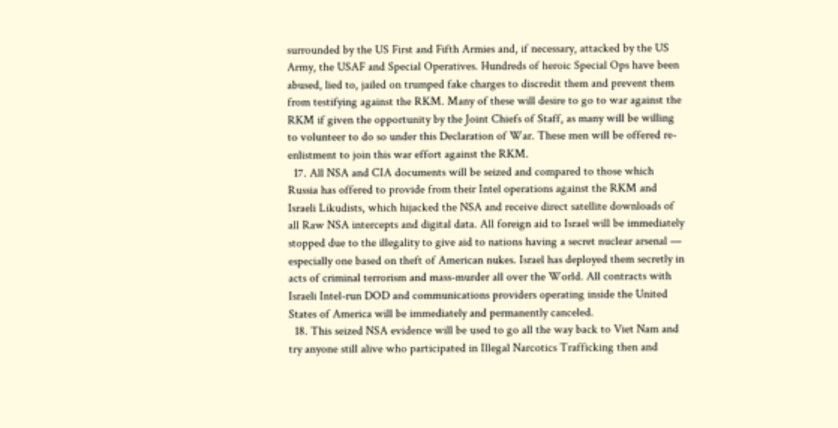surrounded by the US First and Fifth Armies and, if necessary, attacked by the US Army, the USAF and Special Operatives. Hundreds of heroic Special Ops have been abused, lied to, jailed on trumped fake charges to discredit them and prevent them from testifying against the RKM. Many of these will desire to go to war against the RKM if given the opportunity by the Joint Chiefs of Staff, as many will be willing to volunteer to do so under this Declaration of War. These men will be offered re-enlistment to join this war effort against the RKM.
  17. All NSA and CIA documents will be seized and compared to those which Russia has offered to provide from their Intel operations against the RKM and Israeli Likudists, which hijacked the NSA and receive direct satellite downloads of all Raw NSA intercepts and digital data. All foreign aid to Israel will be immediately stopped due to the illegality to give aid to nations having a secret nuclear arsenal — especially one based on theft of American nukes. Israel has deployed them secretly in acts of criminal terrorism and mass-murder all over the World. All contracts with Israeli Intel-run DOD and communications providers operating inside the United States of America will be immediately and permanently canceled.
  18. This seized NSA evidence will be used to go all the way back to Viet Nam and try anyone still alive who participated in Illegal Narcotics Trafficking then and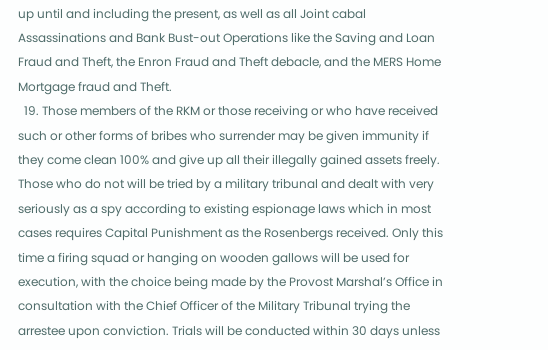up until and including the present, as well as all Joint cabal Assassinations and Bank Bust-out Operations like the Saving and Loan Fraud and Theft, the Enron Fraud and Theft debacle, and the MERS Home Mortgage fraud and Theft.
  19. Those members of the RKM or those receiving or who have received such or other forms of bribes who surrender may be given immunity if they come clean 100% and give up all their illegally gained assets freely. Those who do not will be tried by a military tribunal and dealt with very seriously as a spy according to existing espionage laws which in most cases requires Capital Punishment as the Rosenbergs received. Only this time a firing squad or hanging on wooden gallows will be used for execution, with the choice being made by the Provost Marshal’s Office in consultation with the Chief Officer of the Military Tribunal trying the arrestee upon conviction. Trials will be conducted within 30 days unless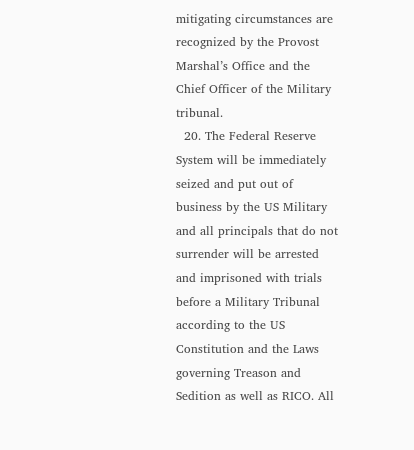mitigating circumstances are recognized by the Provost Marshal’s Office and the Chief Officer of the Military tribunal.
  20. The Federal Reserve System will be immediately seized and put out of business by the US Military and all principals that do not surrender will be arrested and imprisoned with trials before a Military Tribunal according to the US Constitution and the Laws governing Treason and Sedition as well as RICO. All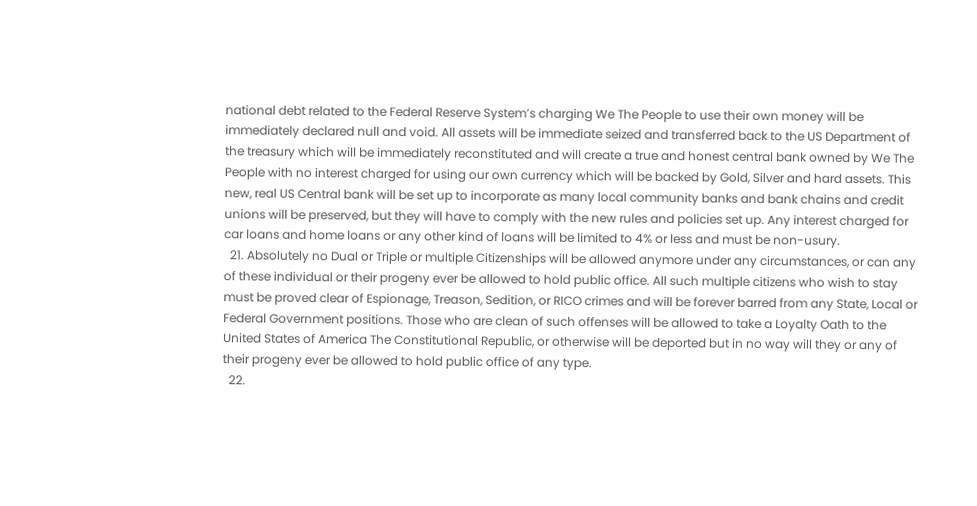national debt related to the Federal Reserve System’s charging We The People to use their own money will be immediately declared null and void. All assets will be immediate seized and transferred back to the US Department of the treasury which will be immediately reconstituted and will create a true and honest central bank owned by We The People with no interest charged for using our own currency which will be backed by Gold, Silver and hard assets. This new, real US Central bank will be set up to incorporate as many local community banks and bank chains and credit unions will be preserved, but they will have to comply with the new rules and policies set up. Any interest charged for car loans and home loans or any other kind of loans will be limited to 4% or less and must be non-usury.
  21. Absolutely no Dual or Triple or multiple Citizenships will be allowed anymore under any circumstances, or can any of these individual or their progeny ever be allowed to hold public office. All such multiple citizens who wish to stay must be proved clear of Espionage, Treason, Sedition, or RICO crimes and will be forever barred from any State, Local or Federal Government positions. Those who are clean of such offenses will be allowed to take a Loyalty Oath to the United States of America The Constitutional Republic, or otherwise will be deported but in no way will they or any of their progeny ever be allowed to hold public office of any type.
  22.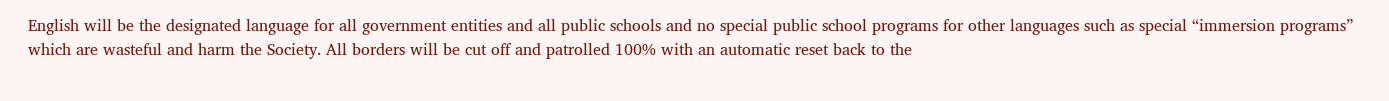English will be the designated language for all government entities and all public schools and no special public school programs for other languages such as special “immersion programs” which are wasteful and harm the Society. All borders will be cut off and patrolled 100% with an automatic reset back to the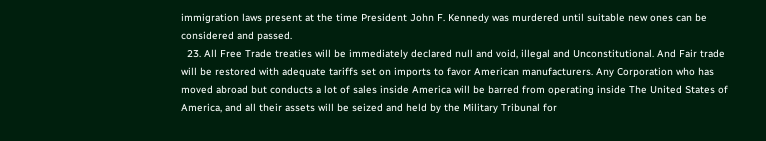immigration laws present at the time President John F. Kennedy was murdered until suitable new ones can be considered and passed.
  23. All Free Trade treaties will be immediately declared null and void, illegal and Unconstitutional. And Fair trade will be restored with adequate tariffs set on imports to favor American manufacturers. Any Corporation who has moved abroad but conducts a lot of sales inside America will be barred from operating inside The United States of America, and all their assets will be seized and held by the Military Tribunal for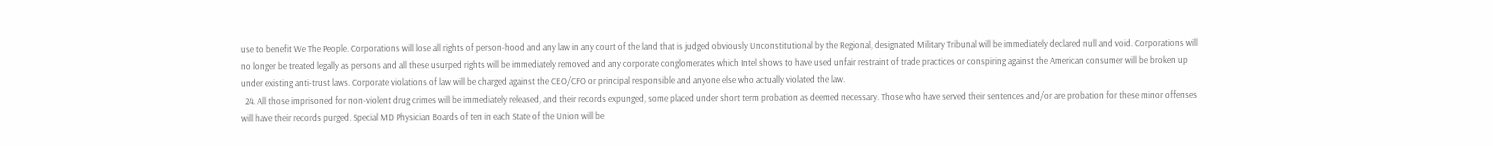use to benefit We The People. Corporations will lose all rights of person-hood and any law in any court of the land that is judged obviously Unconstitutional by the Regional, designated Military Tribunal will be immediately declared null and void. Corporations will no longer be treated legally as persons and all these usurped rights will be immediately removed and any corporate conglomerates which Intel shows to have used unfair restraint of trade practices or conspiring against the American consumer will be broken up under existing anti-trust laws. Corporate violations of law will be charged against the CEO/CFO or principal responsible and anyone else who actually violated the law.
  24. All those imprisoned for non-violent drug crimes will be immediately released, and their records expunged, some placed under short term probation as deemed necessary. Those who have served their sentences and/or are probation for these minor offenses will have their records purged. Special MD Physician Boards of ten in each State of the Union will be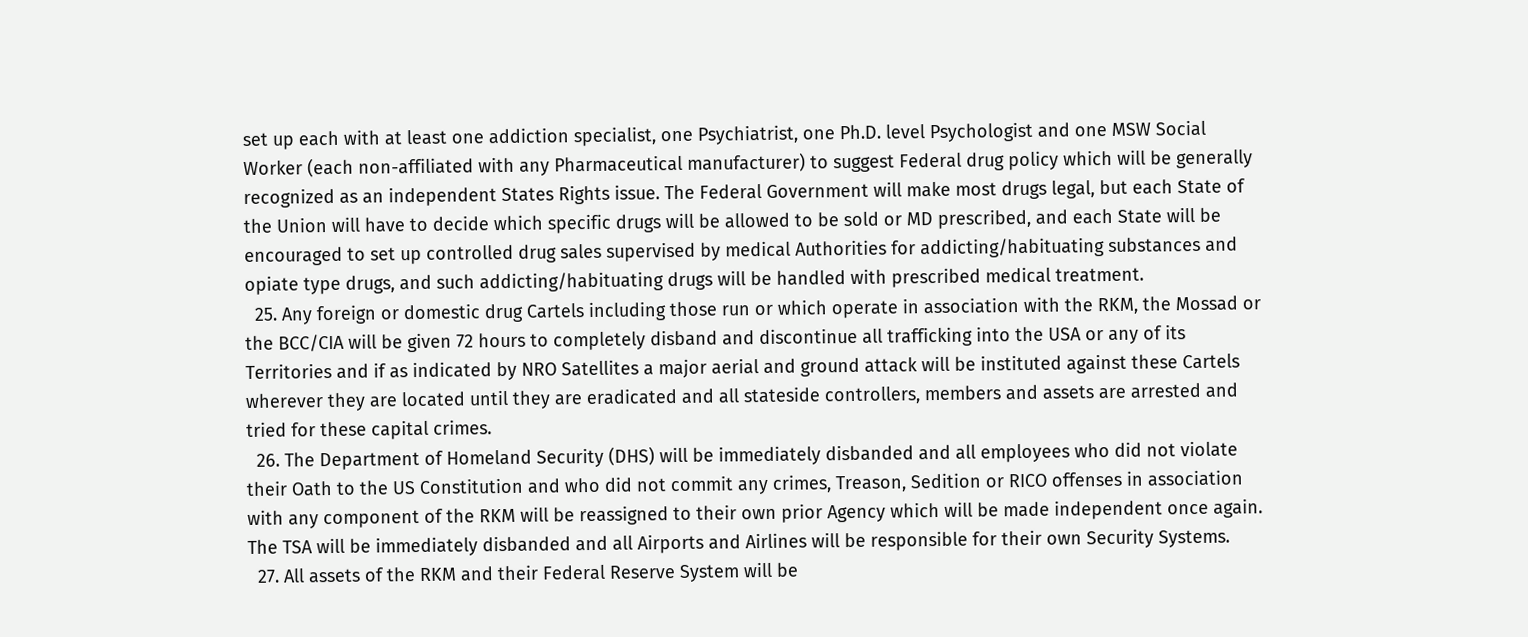set up each with at least one addiction specialist, one Psychiatrist, one Ph.D. level Psychologist and one MSW Social Worker (each non-affiliated with any Pharmaceutical manufacturer) to suggest Federal drug policy which will be generally recognized as an independent States Rights issue. The Federal Government will make most drugs legal, but each State of the Union will have to decide which specific drugs will be allowed to be sold or MD prescribed, and each State will be encouraged to set up controlled drug sales supervised by medical Authorities for addicting/habituating substances and opiate type drugs, and such addicting/habituating drugs will be handled with prescribed medical treatment.
  25. Any foreign or domestic drug Cartels including those run or which operate in association with the RKM, the Mossad or the BCC/CIA will be given 72 hours to completely disband and discontinue all trafficking into the USA or any of its Territories and if as indicated by NRO Satellites a major aerial and ground attack will be instituted against these Cartels wherever they are located until they are eradicated and all stateside controllers, members and assets are arrested and tried for these capital crimes.
  26. The Department of Homeland Security (DHS) will be immediately disbanded and all employees who did not violate their Oath to the US Constitution and who did not commit any crimes, Treason, Sedition or RICO offenses in association with any component of the RKM will be reassigned to their own prior Agency which will be made independent once again. The TSA will be immediately disbanded and all Airports and Airlines will be responsible for their own Security Systems.
  27. All assets of the RKM and their Federal Reserve System will be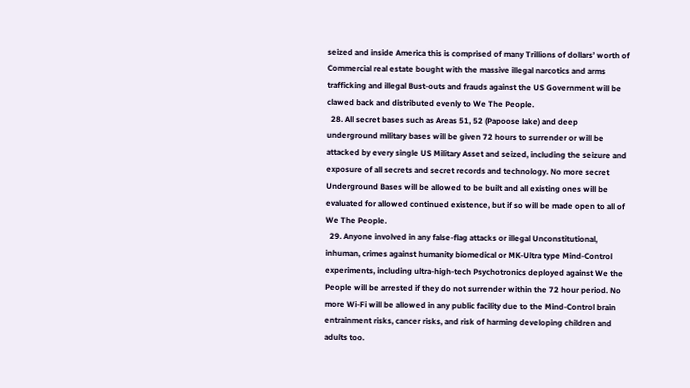seized and inside America this is comprised of many Trillions of dollars’ worth of Commercial real estate bought with the massive illegal narcotics and arms trafficking and illegal Bust-outs and frauds against the US Government will be clawed back and distributed evenly to We The People.
  28. All secret bases such as Areas 51, 52 (Papoose lake) and deep underground military bases will be given 72 hours to surrender or will be attacked by every single US Military Asset and seized, including the seizure and exposure of all secrets and secret records and technology. No more secret Underground Bases will be allowed to be built and all existing ones will be evaluated for allowed continued existence, but if so will be made open to all of We The People.
  29. Anyone involved in any false-flag attacks or illegal Unconstitutional, inhuman, crimes against humanity biomedical or MK-Ultra type Mind-Control experiments, including ultra-high-tech Psychotronics deployed against We the People will be arrested if they do not surrender within the 72 hour period. No more Wi-Fi will be allowed in any public facility due to the Mind-Control brain entrainment risks, cancer risks, and risk of harming developing children and adults too.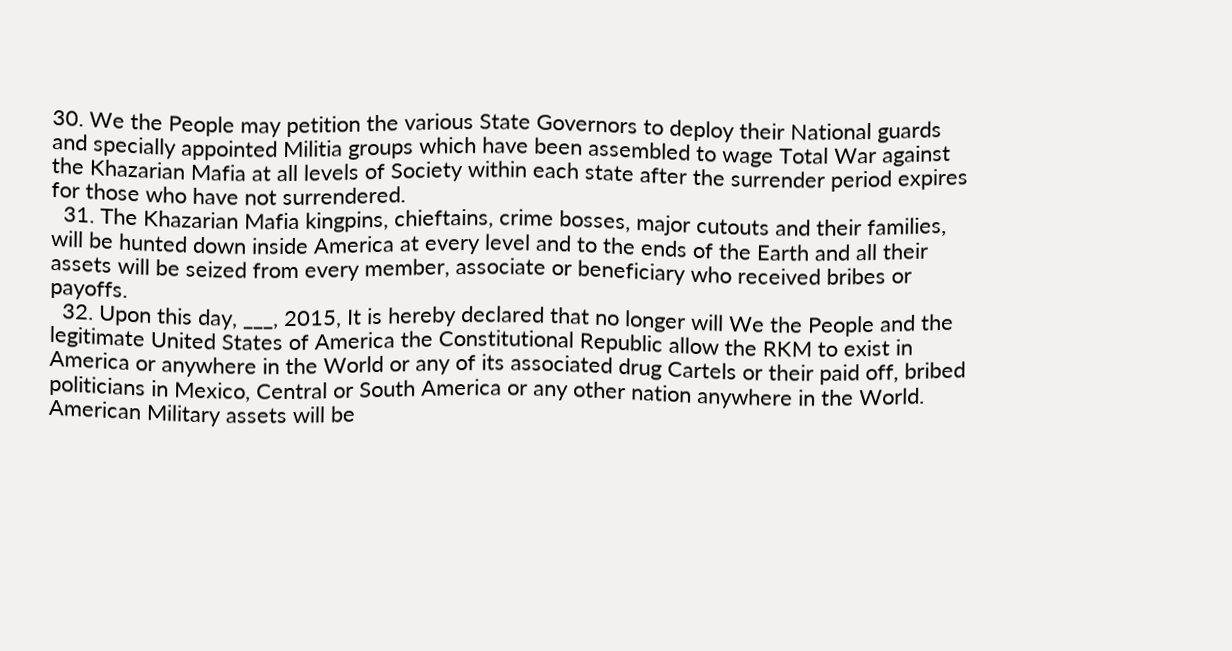30. We the People may petition the various State Governors to deploy their National guards and specially appointed Militia groups which have been assembled to wage Total War against the Khazarian Mafia at all levels of Society within each state after the surrender period expires for those who have not surrendered.
  31. The Khazarian Mafia kingpins, chieftains, crime bosses, major cutouts and their families, will be hunted down inside America at every level and to the ends of the Earth and all their assets will be seized from every member, associate or beneficiary who received bribes or payoffs.
  32. Upon this day, ___, 2015, It is hereby declared that no longer will We the People and the legitimate United States of America the Constitutional Republic allow the RKM to exist in America or anywhere in the World or any of its associated drug Cartels or their paid off, bribed politicians in Mexico, Central or South America or any other nation anywhere in the World. American Military assets will be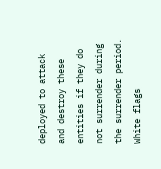deployed to attack and destroy these entities if they do not surrender during the surrender period. White flags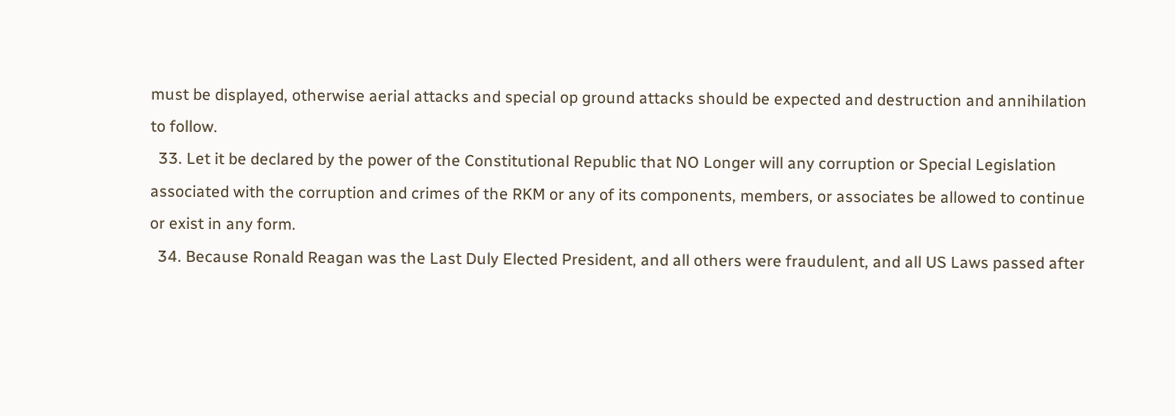must be displayed, otherwise aerial attacks and special op ground attacks should be expected and destruction and annihilation to follow.
  33. Let it be declared by the power of the Constitutional Republic that NO Longer will any corruption or Special Legislation associated with the corruption and crimes of the RKM or any of its components, members, or associates be allowed to continue or exist in any form.
  34. Because Ronald Reagan was the Last Duly Elected President, and all others were fraudulent, and all US Laws passed after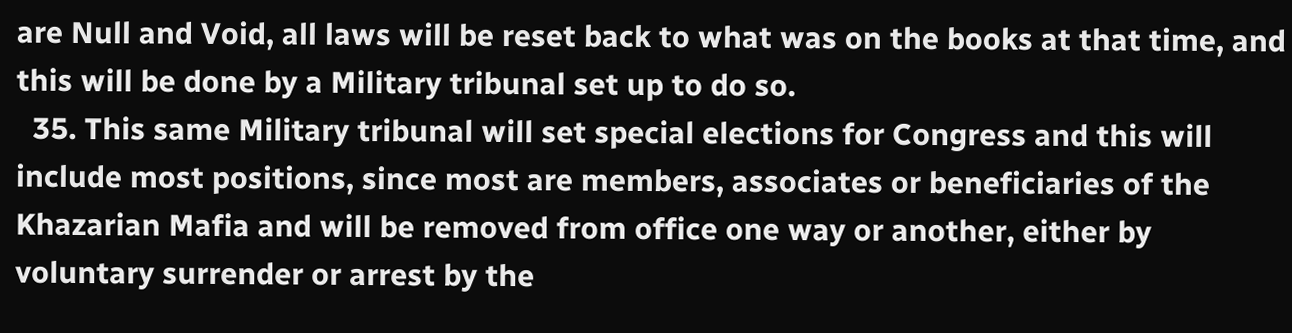are Null and Void, all laws will be reset back to what was on the books at that time, and this will be done by a Military tribunal set up to do so.
  35. This same Military tribunal will set special elections for Congress and this will include most positions, since most are members, associates or beneficiaries of the Khazarian Mafia and will be removed from office one way or another, either by voluntary surrender or arrest by the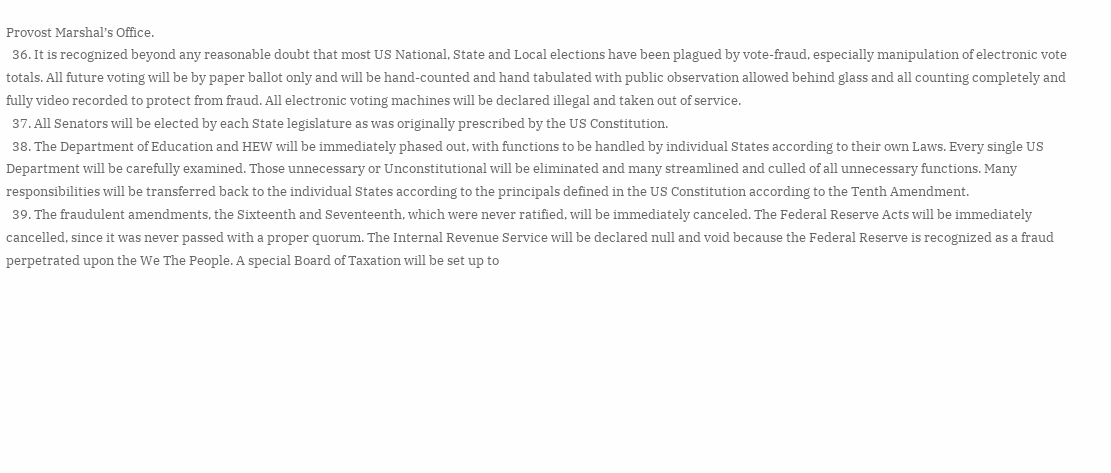Provost Marshal’s Office.
  36. It is recognized beyond any reasonable doubt that most US National, State and Local elections have been plagued by vote-fraud, especially manipulation of electronic vote totals. All future voting will be by paper ballot only and will be hand-counted and hand tabulated with public observation allowed behind glass and all counting completely and fully video recorded to protect from fraud. All electronic voting machines will be declared illegal and taken out of service.
  37. All Senators will be elected by each State legislature as was originally prescribed by the US Constitution.
  38. The Department of Education and HEW will be immediately phased out, with functions to be handled by individual States according to their own Laws. Every single US Department will be carefully examined. Those unnecessary or Unconstitutional will be eliminated and many streamlined and culled of all unnecessary functions. Many responsibilities will be transferred back to the individual States according to the principals defined in the US Constitution according to the Tenth Amendment.
  39. The fraudulent amendments, the Sixteenth and Seventeenth, which were never ratified, will be immediately canceled. The Federal Reserve Acts will be immediately cancelled, since it was never passed with a proper quorum. The Internal Revenue Service will be declared null and void because the Federal Reserve is recognized as a fraud perpetrated upon the We The People. A special Board of Taxation will be set up to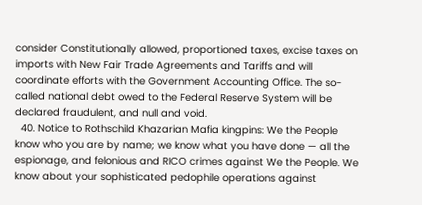consider Constitutionally allowed, proportioned taxes, excise taxes on imports with New Fair Trade Agreements and Tariffs and will coordinate efforts with the Government Accounting Office. The so-called national debt owed to the Federal Reserve System will be declared fraudulent, and null and void.
  40. Notice to Rothschild Khazarian Mafia kingpins: We the People know who you are by name; we know what you have done — all the espionage, and felonious and RICO crimes against We the People. We know about your sophisticated pedophile operations against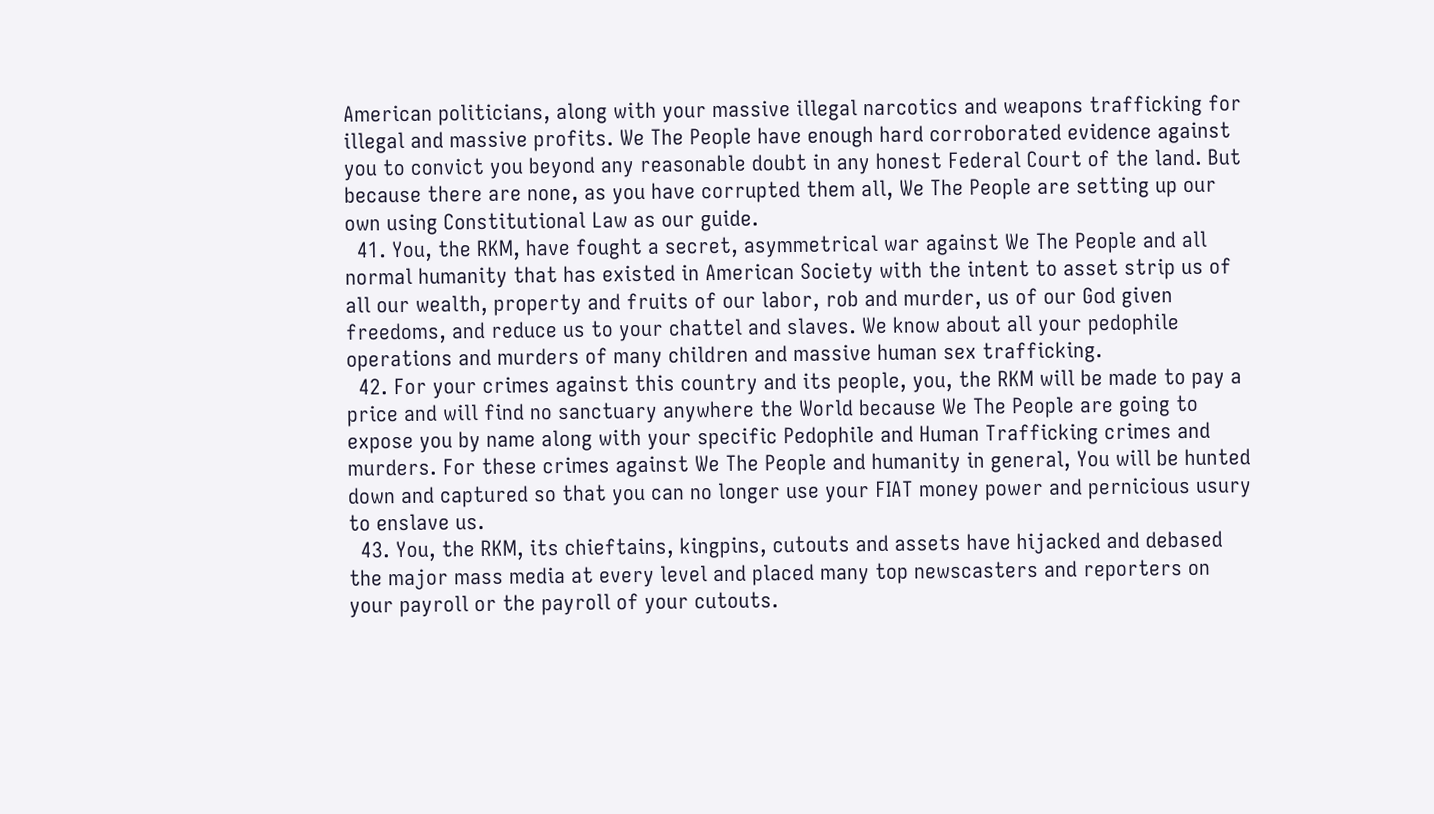American politicians, along with your massive illegal narcotics and weapons trafficking for illegal and massive profits. We The People have enough hard corroborated evidence against you to convict you beyond any reasonable doubt in any honest Federal Court of the land. But because there are none, as you have corrupted them all, We The People are setting up our own using Constitutional Law as our guide.
  41. You, the RKM, have fought a secret, asymmetrical war against We The People and all normal humanity that has existed in American Society with the intent to asset strip us of all our wealth, property and fruits of our labor, rob and murder, us of our God given freedoms, and reduce us to your chattel and slaves. We know about all your pedophile operations and murders of many children and massive human sex trafficking.
  42. For your crimes against this country and its people, you, the RKM will be made to pay a price and will find no sanctuary anywhere the World because We The People are going to expose you by name along with your specific Pedophile and Human Trafficking crimes and murders. For these crimes against We The People and humanity in general, You will be hunted down and captured so that you can no longer use your FIAT money power and pernicious usury to enslave us.
  43. You, the RKM, its chieftains, kingpins, cutouts and assets have hijacked and debased the major mass media at every level and placed many top newscasters and reporters on your payroll or the payroll of your cutouts.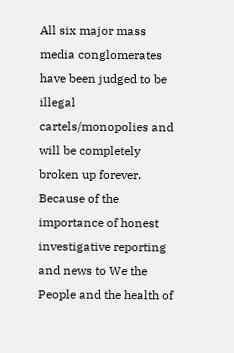All six major mass media conglomerates have been judged to be illegal cartels/monopolies and will be completely broken up forever. Because of the importance of honest investigative reporting and news to We the People and the health of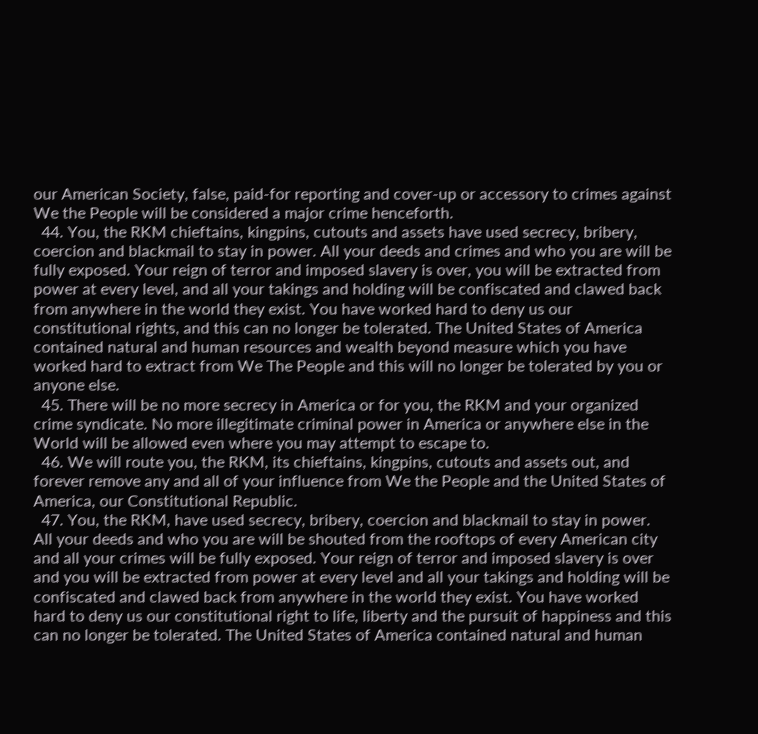our American Society, false, paid-for reporting and cover-up or accessory to crimes against We the People will be considered a major crime henceforth.
  44. You, the RKM chieftains, kingpins, cutouts and assets have used secrecy, bribery, coercion and blackmail to stay in power. All your deeds and crimes and who you are will be fully exposed. Your reign of terror and imposed slavery is over, you will be extracted from power at every level, and all your takings and holding will be confiscated and clawed back from anywhere in the world they exist. You have worked hard to deny us our constitutional rights, and this can no longer be tolerated. The United States of America contained natural and human resources and wealth beyond measure which you have worked hard to extract from We The People and this will no longer be tolerated by you or anyone else.
  45. There will be no more secrecy in America or for you, the RKM and your organized crime syndicate. No more illegitimate criminal power in America or anywhere else in the World will be allowed even where you may attempt to escape to.
  46. We will route you, the RKM, its chieftains, kingpins, cutouts and assets out, and forever remove any and all of your influence from We the People and the United States of America, our Constitutional Republic.
  47. You, the RKM, have used secrecy, bribery, coercion and blackmail to stay in power. All your deeds and who you are will be shouted from the rooftops of every American city and all your crimes will be fully exposed. Your reign of terror and imposed slavery is over and you will be extracted from power at every level and all your takings and holding will be confiscated and clawed back from anywhere in the world they exist. You have worked hard to deny us our constitutional right to life, liberty and the pursuit of happiness and this can no longer be tolerated. The United States of America contained natural and human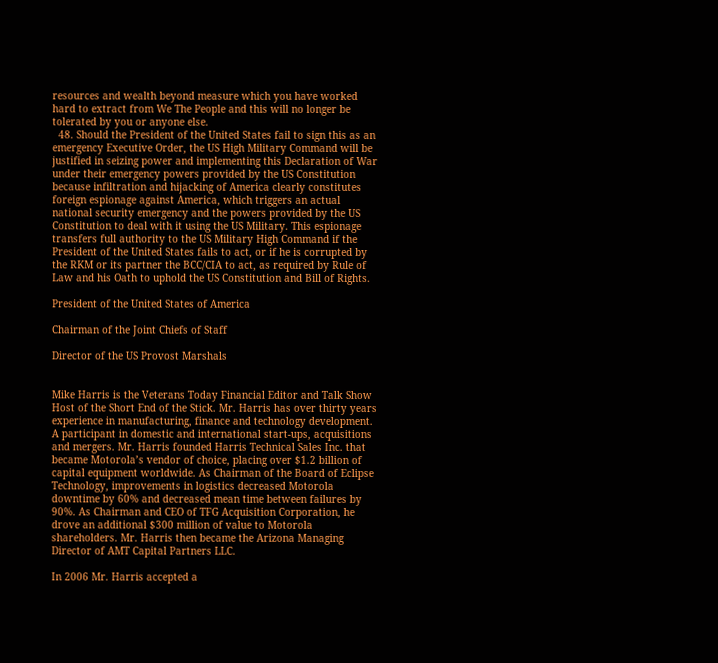resources and wealth beyond measure which you have worked hard to extract from We The People and this will no longer be tolerated by you or anyone else.
  48. Should the President of the United States fail to sign this as an emergency Executive Order, the US High Military Command will be justified in seizing power and implementing this Declaration of War under their emergency powers provided by the US Constitution because infiltration and hijacking of America clearly constitutes foreign espionage against America, which triggers an actual national security emergency and the powers provided by the US Constitution to deal with it using the US Military. This espionage transfers full authority to the US Military High Command if the President of the United States fails to act, or if he is corrupted by the RKM or its partner the BCC/CIA to act, as required by Rule of Law and his Oath to uphold the US Constitution and Bill of Rights.

President of the United States of America

Chairman of the Joint Chiefs of Staff

Director of the US Provost Marshals


Mike Harris is the Veterans Today Financial Editor and Talk Show Host of the Short End of the Stick. Mr. Harris has over thirty years experience in manufacturing, finance and technology development. A participant in domestic and international start-ups, acquisitions and mergers. Mr. Harris founded Harris Technical Sales Inc. that became Motorola’s vendor of choice, placing over $1.2 billion of capital equipment worldwide. As Chairman of the Board of Eclipse Technology, improvements in logistics decreased Motorola downtime by 60% and decreased mean time between failures by 90%. As Chairman and CEO of TFG Acquisition Corporation, he drove an additional $300 million of value to Motorola shareholders. Mr. Harris then became the Arizona Managing Director of AMT Capital Partners LLC.

In 2006 Mr. Harris accepted a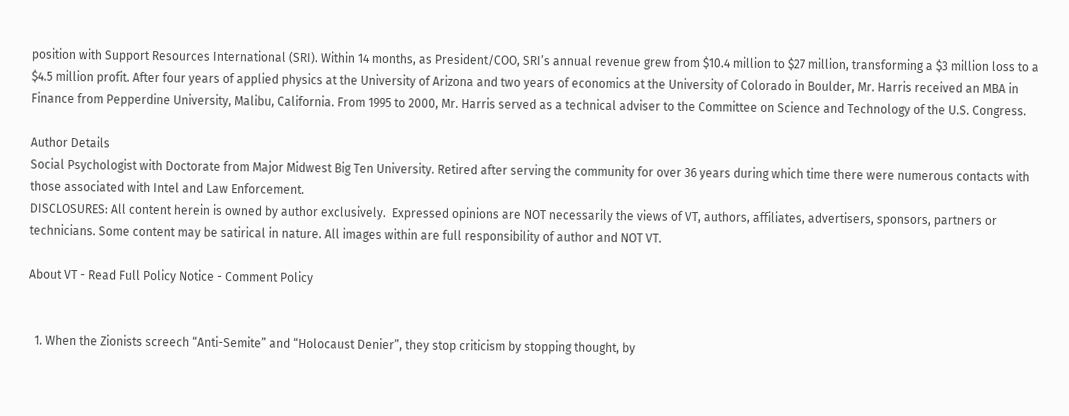position with Support Resources International (SRI). Within 14 months, as President/COO, SRI’s annual revenue grew from $10.4 million to $27 million, transforming a $3 million loss to a $4.5 million profit. After four years of applied physics at the University of Arizona and two years of economics at the University of Colorado in Boulder, Mr. Harris received an MBA in Finance from Pepperdine University, Malibu, California. From 1995 to 2000, Mr. Harris served as a technical adviser to the Committee on Science and Technology of the U.S. Congress.

Author Details
Social Psychologist with Doctorate from Major Midwest Big Ten University. Retired after serving the community for over 36 years during which time there were numerous contacts with those associated with Intel and Law Enforcement.
DISCLOSURES: All content herein is owned by author exclusively.  Expressed opinions are NOT necessarily the views of VT, authors, affiliates, advertisers, sponsors, partners or technicians. Some content may be satirical in nature. All images within are full responsibility of author and NOT VT.

About VT - Read Full Policy Notice - Comment Policy


  1. When the Zionists screech “Anti-Semite” and “Holocaust Denier”, they stop criticism by stopping thought, by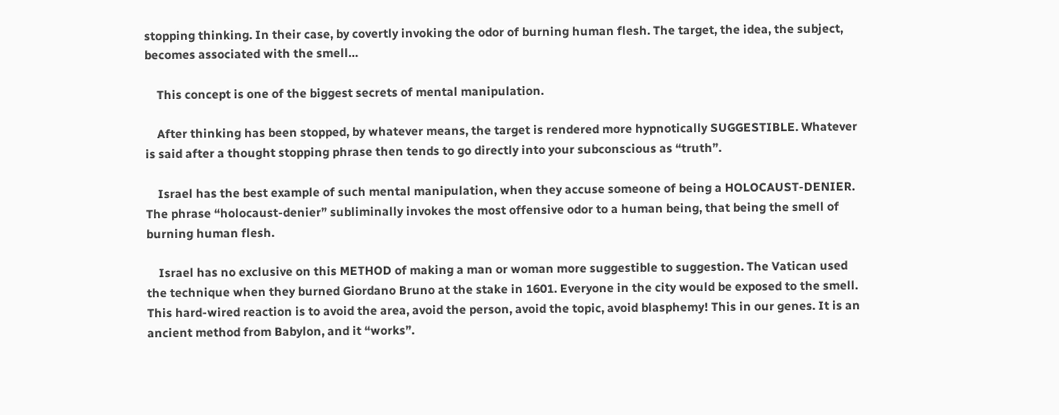stopping thinking. In their case, by covertly invoking the odor of burning human flesh. The target, the idea, the subject, becomes associated with the smell…

    This concept is one of the biggest secrets of mental manipulation.

    After thinking has been stopped, by whatever means, the target is rendered more hypnotically SUGGESTIBLE. Whatever is said after a thought stopping phrase then tends to go directly into your subconscious as “truth”.

    Israel has the best example of such mental manipulation, when they accuse someone of being a HOLOCAUST-DENIER. The phrase “holocaust-denier” subliminally invokes the most offensive odor to a human being, that being the smell of burning human flesh.

    Israel has no exclusive on this METHOD of making a man or woman more suggestible to suggestion. The Vatican used the technique when they burned Giordano Bruno at the stake in 1601. Everyone in the city would be exposed to the smell. This hard-wired reaction is to avoid the area, avoid the person, avoid the topic, avoid blasphemy! This in our genes. It is an ancient method from Babylon, and it “works”.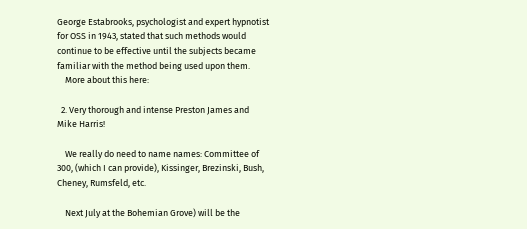George Estabrooks, psychologist and expert hypnotist for OSS in 1943, stated that such methods would continue to be effective until the subjects became familiar with the method being used upon them.
    More about this here:

  2. Very thorough and intense Preston James and Mike Harris!

    We really do need to name names: Committee of 300, (which I can provide), Kissinger, Brezinski, Bush, Cheney, Rumsfeld, etc.

    Next July at the Bohemian Grove) will be the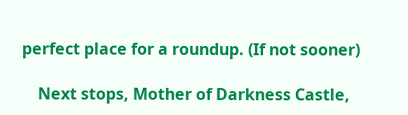perfect place for a roundup. (If not sooner)

    Next stops, Mother of Darkness Castle,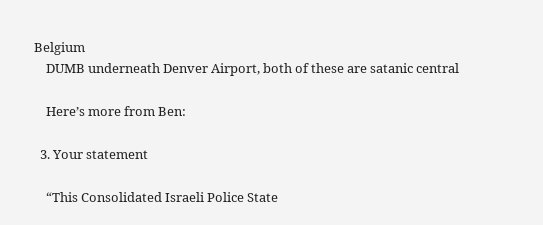Belgium
    DUMB underneath Denver Airport, both of these are satanic central

    Here’s more from Ben:

  3. Your statement

    “This Consolidated Israeli Police State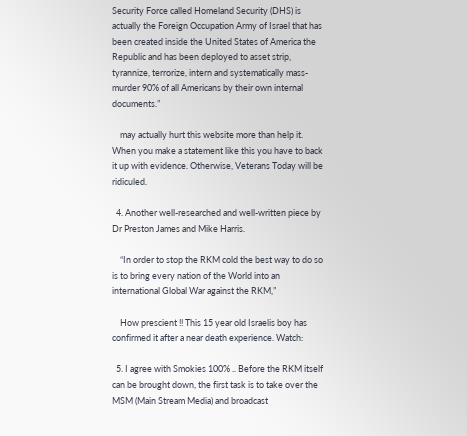Security Force called Homeland Security (DHS) is actually the Foreign Occupation Army of Israel that has been created inside the United States of America the Republic and has been deployed to asset strip, tyrannize, terrorize, intern and systematically mass-murder 90% of all Americans by their own internal documents.”

    may actually hurt this website more than help it. When you make a statement like this you have to back it up with evidence. Otherwise, Veterans Today will be ridiculed.

  4. Another well-researched and well-written piece by Dr Preston James and Mike Harris.

    “In order to stop the RKM cold the best way to do so is to bring every nation of the World into an international Global War against the RKM,”

    How prescient !! This 15 year old Israelis boy has confirmed it after a near death experience. Watch:

  5. I agree with Smokies 100% .. Before the RKM itself can be brought down, the first task is to take over the MSM (Main Stream Media) and broadcast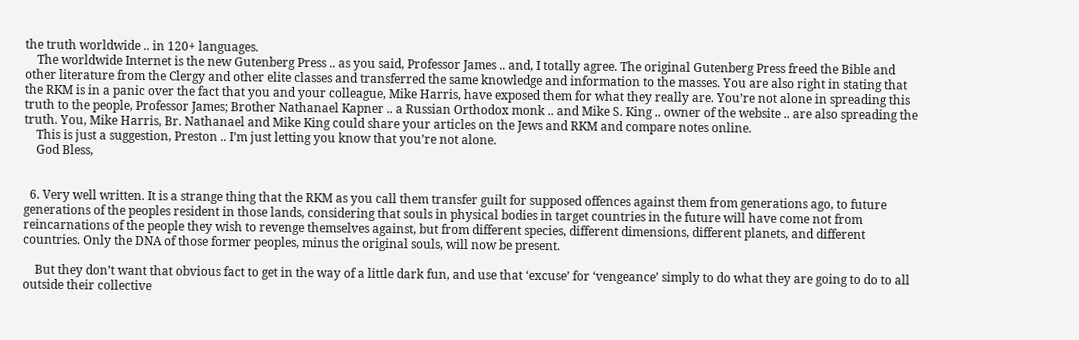the truth worldwide .. in 120+ languages.
    The worldwide Internet is the new Gutenberg Press .. as you said, Professor James .. and, I totally agree. The original Gutenberg Press freed the Bible and other literature from the Clergy and other elite classes and transferred the same knowledge and information to the masses. You are also right in stating that the RKM is in a panic over the fact that you and your colleague, Mike Harris, have exposed them for what they really are. You’re not alone in spreading this truth to the people, Professor James; Brother Nathanael Kapner .. a Russian Orthodox monk .. and Mike S. King .. owner of the website .. are also spreading the truth. You, Mike Harris, Br. Nathanael and Mike King could share your articles on the Jews and RKM and compare notes online.
    This is just a suggestion, Preston .. I’m just letting you know that you’re not alone.
    God Bless,


  6. Very well written. It is a strange thing that the RKM as you call them transfer guilt for supposed offences against them from generations ago, to future generations of the peoples resident in those lands, considering that souls in physical bodies in target countries in the future will have come not from reincarnations of the people they wish to revenge themselves against, but from different species, different dimensions, different planets, and different countries. Only the DNA of those former peoples, minus the original souls, will now be present.

    But they don’t want that obvious fact to get in the way of a little dark fun, and use that ‘excuse’ for ‘vengeance’ simply to do what they are going to do to all outside their collective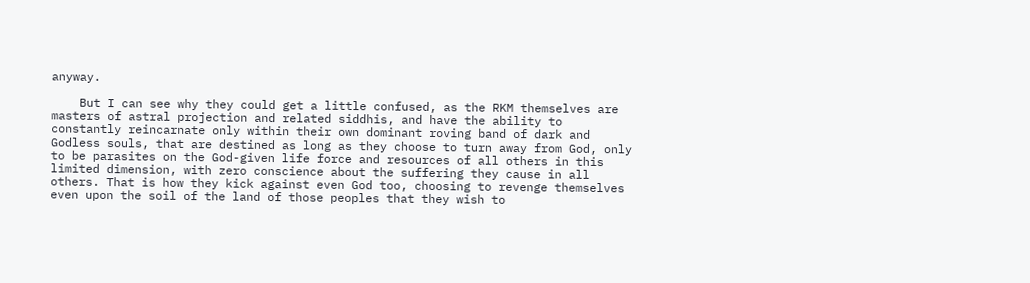anyway.

    But I can see why they could get a little confused, as the RKM themselves are masters of astral projection and related siddhis, and have the ability to constantly reincarnate only within their own dominant roving band of dark and Godless souls, that are destined as long as they choose to turn away from God, only to be parasites on the God-given life force and resources of all others in this limited dimension, with zero conscience about the suffering they cause in all others. That is how they kick against even God too, choosing to revenge themselves even upon the soil of the land of those peoples that they wish to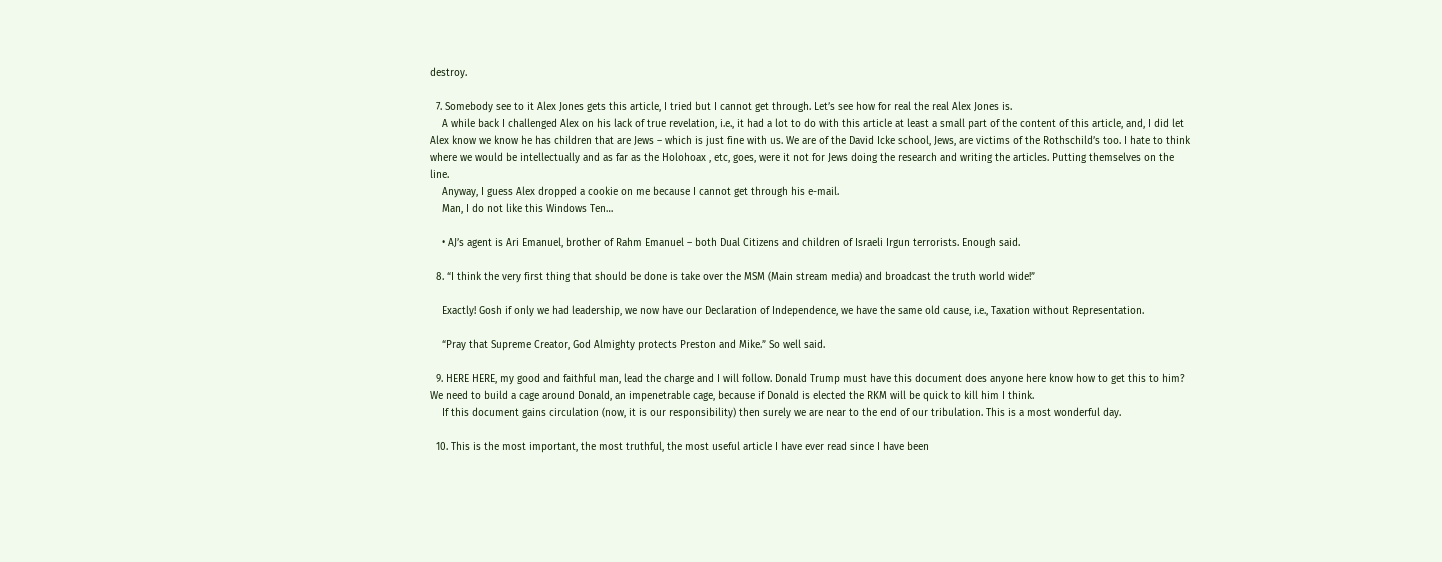destroy.

  7. Somebody see to it Alex Jones gets this article, I tried but I cannot get through. Let’s see how for real the real Alex Jones is.
    A while back I challenged Alex on his lack of true revelation, i.e., it had a lot to do with this article at least a small part of the content of this article, and, I did let Alex know we know he has children that are Jews – which is just fine with us. We are of the David Icke school, Jews, are victims of the Rothschild’s too. I hate to think where we would be intellectually and as far as the Holohoax , etc, goes, were it not for Jews doing the research and writing the articles. Putting themselves on the line.
    Anyway, I guess Alex dropped a cookie on me because I cannot get through his e-mail.
    Man, I do not like this Windows Ten…

    • AJ’s agent is Ari Emanuel, brother of Rahm Emanuel – both Dual Citizens and children of Israeli Irgun terrorists. Enough said.

  8. “I think the very first thing that should be done is take over the MSM (Main stream media) and broadcast the truth world wide!”

    Exactly! Gosh if only we had leadership, we now have our Declaration of Independence, we have the same old cause, i.e., Taxation without Representation.

    “Pray that Supreme Creator, God Almighty protects Preston and Mike.” So well said.

  9. HERE HERE, my good and faithful man, lead the charge and I will follow. Donald Trump must have this document does anyone here know how to get this to him? We need to build a cage around Donald, an impenetrable cage, because if Donald is elected the RKM will be quick to kill him I think.
    If this document gains circulation (now, it is our responsibility) then surely we are near to the end of our tribulation. This is a most wonderful day.

  10. This is the most important, the most truthful, the most useful article I have ever read since I have been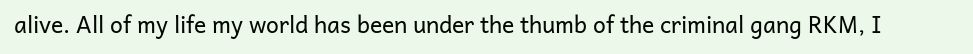alive. All of my life my world has been under the thumb of the criminal gang RKM, I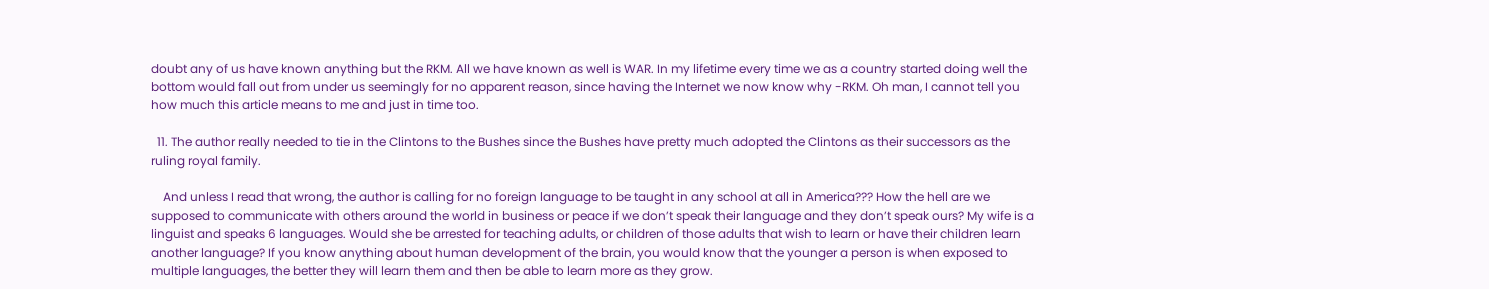doubt any of us have known anything but the RKM. All we have known as well is WAR. In my lifetime every time we as a country started doing well the bottom would fall out from under us seemingly for no apparent reason, since having the Internet we now know why -RKM. Oh man, I cannot tell you how much this article means to me and just in time too.

  11. The author really needed to tie in the Clintons to the Bushes since the Bushes have pretty much adopted the Clintons as their successors as the ruling royal family.

    And unless I read that wrong, the author is calling for no foreign language to be taught in any school at all in America??? How the hell are we supposed to communicate with others around the world in business or peace if we don’t speak their language and they don’t speak ours? My wife is a linguist and speaks 6 languages. Would she be arrested for teaching adults, or children of those adults that wish to learn or have their children learn another language? If you know anything about human development of the brain, you would know that the younger a person is when exposed to multiple languages, the better they will learn them and then be able to learn more as they grow.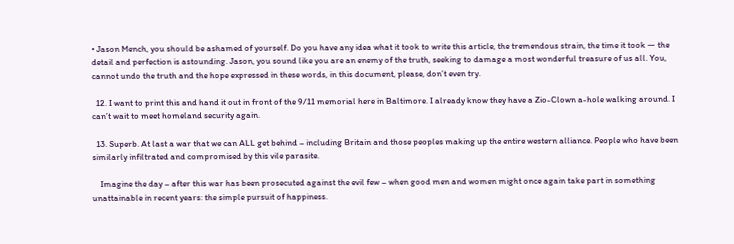• Jason Mench, you should be ashamed of yourself. Do you have any idea what it took to write this article, the tremendous strain, the time it took — the detail and perfection is astounding. Jason, you sound like you are an enemy of the truth, seeking to damage a most wonderful treasure of us all. You, cannot undo the truth and the hope expressed in these words, in this document, please, don’t even try.

  12. I want to print this and hand it out in front of the 9/11 memorial here in Baltimore. I already know they have a Zio-Clown a-hole walking around. I can’t wait to meet homeland security again.

  13. Superb. At last a war that we can ALL get behind – including Britain and those peoples making up the entire western alliance. People who have been similarly infiltrated and compromised by this vile parasite.

    Imagine the day – after this war has been prosecuted against the evil few – when good men and women might once again take part in something unattainable in recent years: the simple pursuit of happiness.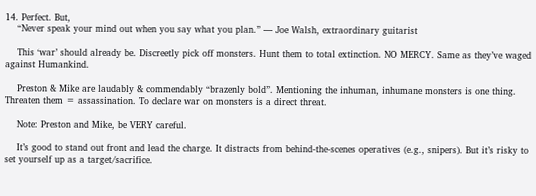14. Perfect. But,
    “Never speak your mind out when you say what you plan.” — Joe Walsh, extraordinary guitarist

    This ‘war’ should already be. Discreetly pick off monsters. Hunt them to total extinction. NO MERCY. Same as they’ve waged against Humankind.

    Preston & Mike are laudably & commendably “brazenly bold”. Mentioning the inhuman, inhumane monsters is one thing. Threaten them = assassination. To declare war on monsters is a direct threat.

    Note: Preston and Mike, be VERY careful.

    It’s good to stand out front and lead the charge. It distracts from behind-the-scenes operatives (e.g., snipers). But it’s risky to set yourself up as a target/sacrifice.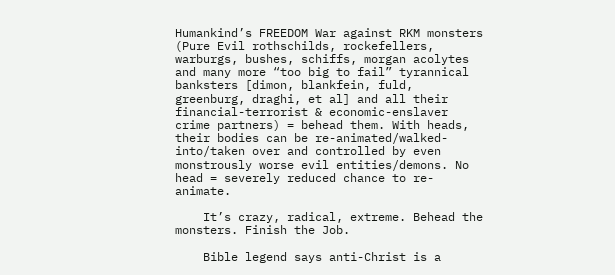Humankind’s FREEDOM War against RKM monsters (Pure Evil rothschilds, rockefellers, warburgs, bushes, schiffs, morgan acolytes and many more “too big to fail” tyrannical banksters [dimon, blankfein, fuld, greenburg, draghi, et al] and all their financial-terrorist & economic-enslaver crime partners) = behead them. With heads, their bodies can be re-animated/walked-into/taken over and controlled by even monstrously worse evil entities/demons. No head = severely reduced chance to re-animate.

    It’s crazy, radical, extreme. Behead the monsters. Finish the Job.

    Bible legend says anti-Christ is a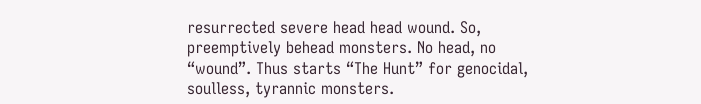resurrected severe head head wound. So, preemptively behead monsters. No head, no “wound”. Thus starts “The Hunt” for genocidal, soulless, tyrannic monsters.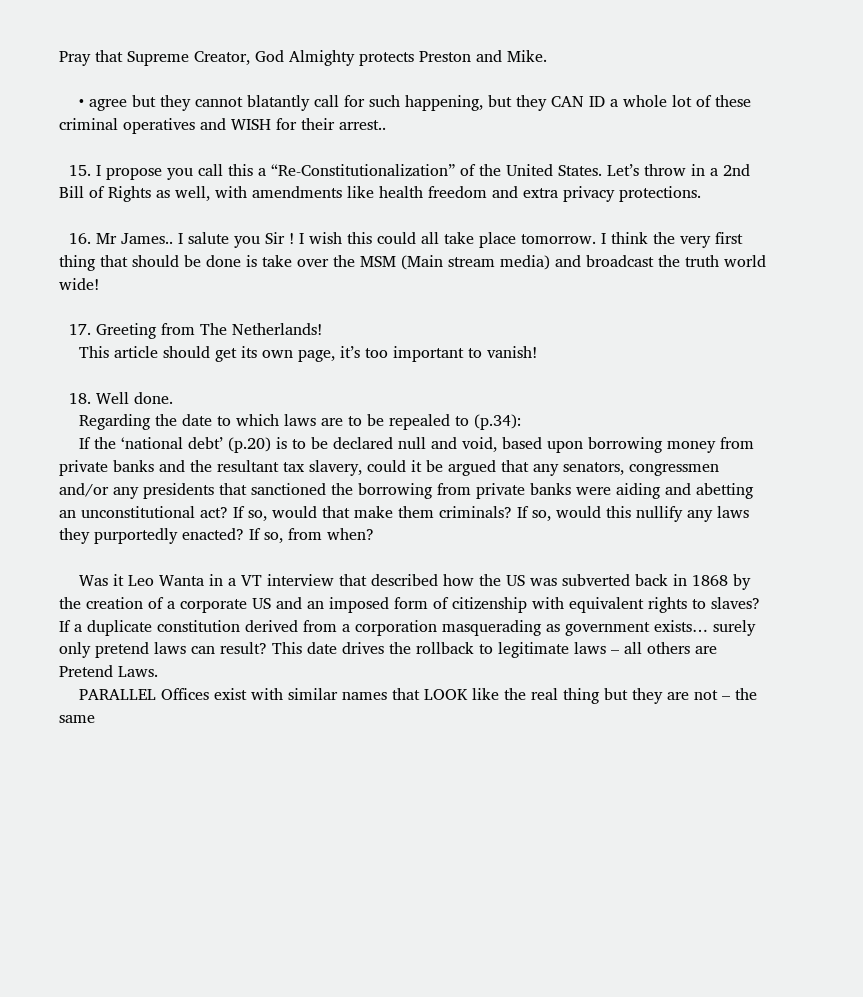Pray that Supreme Creator, God Almighty protects Preston and Mike.

    • agree but they cannot blatantly call for such happening, but they CAN ID a whole lot of these criminal operatives and WISH for their arrest..

  15. I propose you call this a “Re-Constitutionalization” of the United States. Let’s throw in a 2nd Bill of Rights as well, with amendments like health freedom and extra privacy protections.

  16. Mr James.. I salute you Sir ! I wish this could all take place tomorrow. I think the very first thing that should be done is take over the MSM (Main stream media) and broadcast the truth world wide!

  17. Greeting from The Netherlands!
    This article should get its own page, it’s too important to vanish!

  18. Well done.
    Regarding the date to which laws are to be repealed to (p.34):
    If the ‘national debt’ (p.20) is to be declared null and void, based upon borrowing money from private banks and the resultant tax slavery, could it be argued that any senators, congressmen and/or any presidents that sanctioned the borrowing from private banks were aiding and abetting an unconstitutional act? If so, would that make them criminals? If so, would this nullify any laws they purportedly enacted? If so, from when?

    Was it Leo Wanta in a VT interview that described how the US was subverted back in 1868 by the creation of a corporate US and an imposed form of citizenship with equivalent rights to slaves? If a duplicate constitution derived from a corporation masquerading as government exists… surely only pretend laws can result? This date drives the rollback to legitimate laws – all others are Pretend Laws.
    PARALLEL Offices exist with similar names that LOOK like the real thing but they are not – the same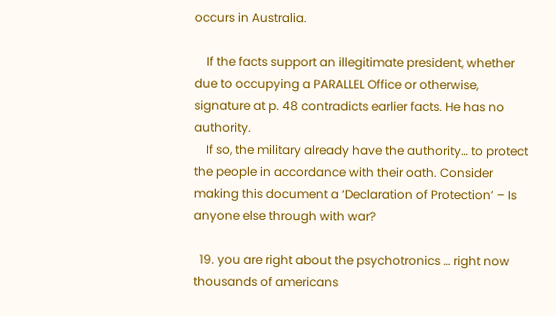occurs in Australia.

    If the facts support an illegitimate president, whether due to occupying a PARALLEL Office or otherwise, signature at p. 48 contradicts earlier facts. He has no authority.
    If so, the military already have the authority… to protect the people in accordance with their oath. Consider making this document a ‘Declaration of Protection’ – Is anyone else through with war?

  19. you are right about the psychotronics … right now thousands of americans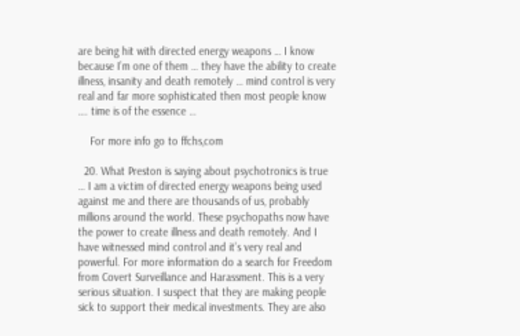are being hit with directed energy weapons … I know because I’m one of them … they have the ability to create illness, insanity and death remotely … mind control is very real and far more sophisticated then most people know …. time is of the essence …

    For more info go to ffchs,com

  20. What Preston is saying about psychotronics is true … I am a victim of directed energy weapons being used against me and there are thousands of us, probably millions around the world. These psychopaths now have the power to create illness and death remotely. And I have witnessed mind control and it’s very real and powerful. For more information do a search for Freedom from Covert Surveillance and Harassment. This is a very serious situation. I suspect that they are making people sick to support their medical investments. They are also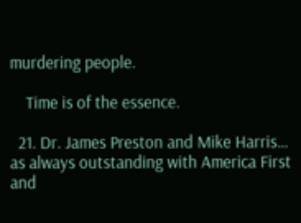murdering people.

    Time is of the essence.

  21. Dr. James Preston and Mike Harris… as always outstanding with America First and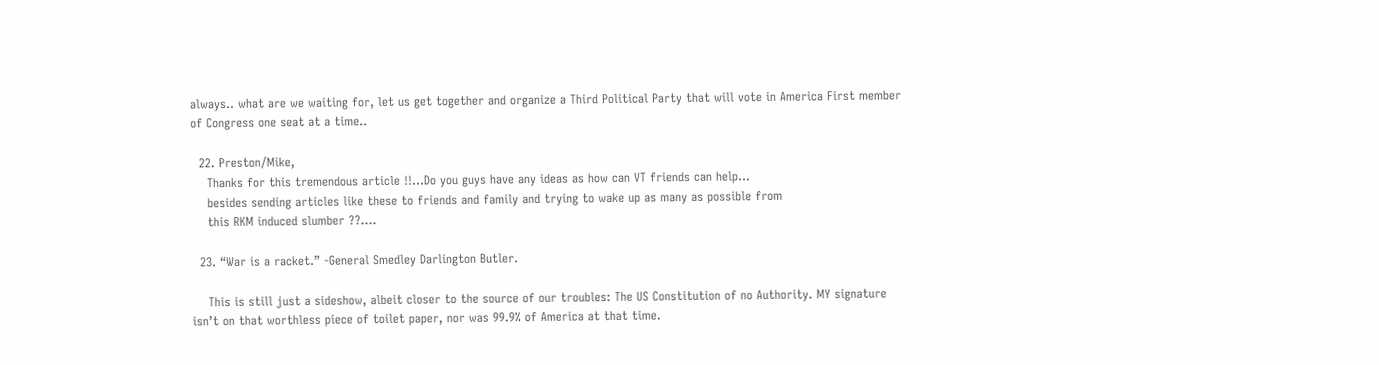always.. what are we waiting for, let us get together and organize a Third Political Party that will vote in America First member of Congress one seat at a time..

  22. Preston/Mike,
    Thanks for this tremendous article !!…Do you guys have any ideas as how can VT friends can help…
    besides sending articles like these to friends and family and trying to wake up as many as possible from
    this RKM induced slumber ??….

  23. “War is a racket.” -General Smedley Darlington Butler.

    This is still just a sideshow, albeit closer to the source of our troubles: The US Constitution of no Authority. MY signature isn’t on that worthless piece of toilet paper, nor was 99.9% of America at that time.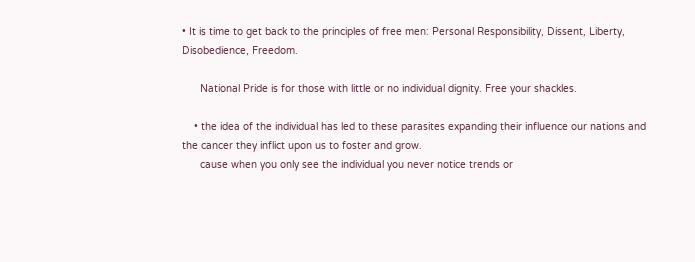• It is time to get back to the principles of free men: Personal Responsibility, Dissent, Liberty, Disobedience, Freedom.

      National Pride is for those with little or no individual dignity. Free your shackles.

    • the idea of the individual has led to these parasites expanding their influence our nations and the cancer they inflict upon us to foster and grow.
      cause when you only see the individual you never notice trends or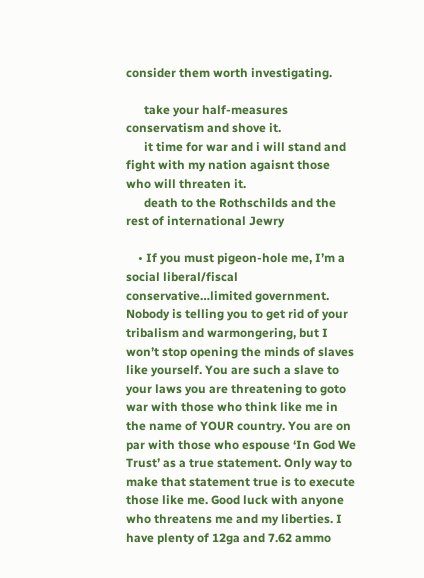consider them worth investigating.

      take your half-measures conservatism and shove it.
      it time for war and i will stand and fight with my nation agaisnt those who will threaten it.
      death to the Rothschilds and the rest of international Jewry

    • If you must pigeon-hole me, I’m a social liberal/fiscal conservative…limited government. Nobody is telling you to get rid of your tribalism and warmongering, but I won’t stop opening the minds of slaves like yourself. You are such a slave to your laws you are threatening to goto war with those who think like me in the name of YOUR country. You are on par with those who espouse ‘In God We Trust’ as a true statement. Only way to make that statement true is to execute those like me. Good luck with anyone who threatens me and my liberties. I have plenty of 12ga and 7.62 ammo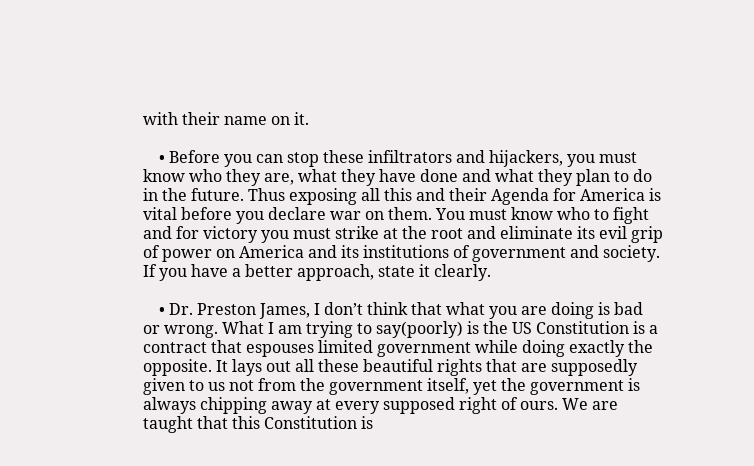with their name on it.

    • Before you can stop these infiltrators and hijackers, you must know who they are, what they have done and what they plan to do in the future. Thus exposing all this and their Agenda for America is vital before you declare war on them. You must know who to fight and for victory you must strike at the root and eliminate its evil grip of power on America and its institutions of government and society. If you have a better approach, state it clearly.

    • Dr. Preston James, I don’t think that what you are doing is bad or wrong. What I am trying to say(poorly) is the US Constitution is a contract that espouses limited government while doing exactly the opposite. It lays out all these beautiful rights that are supposedly given to us not from the government itself, yet the government is always chipping away at every supposed right of ours. We are taught that this Constitution is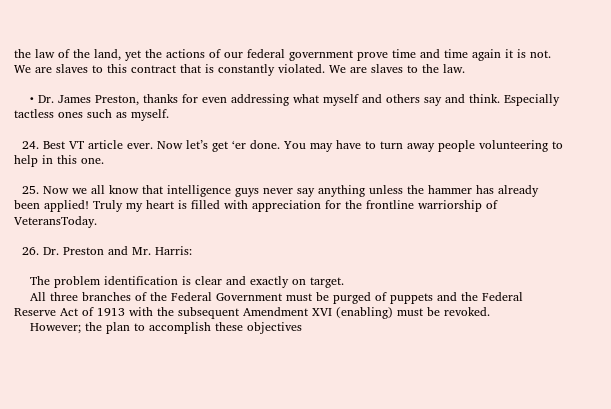the law of the land, yet the actions of our federal government prove time and time again it is not. We are slaves to this contract that is constantly violated. We are slaves to the law.

    • Dr. James Preston, thanks for even addressing what myself and others say and think. Especially tactless ones such as myself.

  24. Best VT article ever. Now let’s get ‘er done. You may have to turn away people volunteering to help in this one.

  25. Now we all know that intelligence guys never say anything unless the hammer has already been applied! Truly my heart is filled with appreciation for the frontline warriorship of VeteransToday.

  26. Dr. Preston and Mr. Harris:

    The problem identification is clear and exactly on target.
    All three branches of the Federal Government must be purged of puppets and the Federal Reserve Act of 1913 with the subsequent Amendment XVI (enabling) must be revoked.
    However; the plan to accomplish these objectives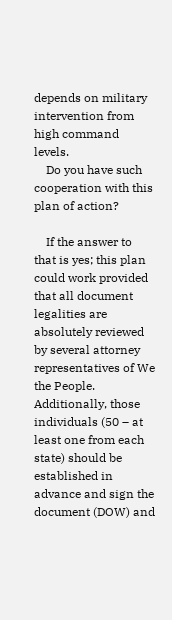depends on military intervention from high command levels.
    Do you have such cooperation with this plan of action?

    If the answer to that is yes; this plan could work provided that all document legalities are absolutely reviewed by several attorney representatives of We the People. Additionally, those individuals (50 – at least one from each state) should be established in advance and sign the document (DOW) and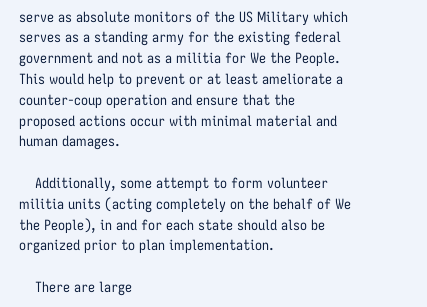serve as absolute monitors of the US Military which serves as a standing army for the existing federal government and not as a militia for We the People. This would help to prevent or at least ameliorate a counter-coup operation and ensure that the proposed actions occur with minimal material and human damages.

    Additionally, some attempt to form volunteer militia units (acting completely on the behalf of We the People), in and for each state should also be organized prior to plan implementation.

    There are large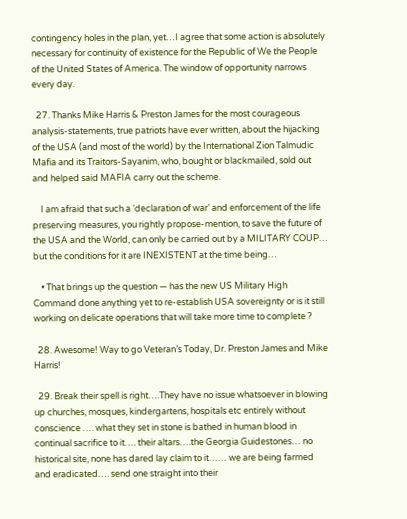contingency holes in the plan, yet…I agree that some action is absolutely necessary for continuity of existence for the Republic of We the People of the United States of America. The window of opportunity narrows every day.

  27. Thanks Mike Harris & Preston James for the most courageous analysis-statements, true patriots have ever written, about the hijacking of the USA (and most of the world) by the International Zion Talmudic Mafia and its Traitors-Sayanim, who, bought or blackmailed, sold out and helped said MAFIA carry out the scheme.

    I am afraid that such a ‘declaration of war’ and enforcement of the life preserving measures, you rightly propose-mention, to save the future of the USA and the World, can only be carried out by a MILITARY COUP… but the conditions for it are INEXISTENT at the time being…

    • That brings up the question — has the new US Military High Command done anything yet to re-establish USA sovereignty or is it still working on delicate operations that will take more time to complete ?

  28. Awesome! Way to go Veteran’s Today, Dr. Preston James and Mike Harris!

  29. Break their spell is right….They have no issue whatsoever in blowing up churches, mosques, kindergartens, hospitals etc entirely without conscience …. what they set in stone is bathed in human blood in continual sacrifice to it…. their altars….the Georgia Guidestones… no historical site, none has dared lay claim to it…… we are being farmed and eradicated…. send one straight into their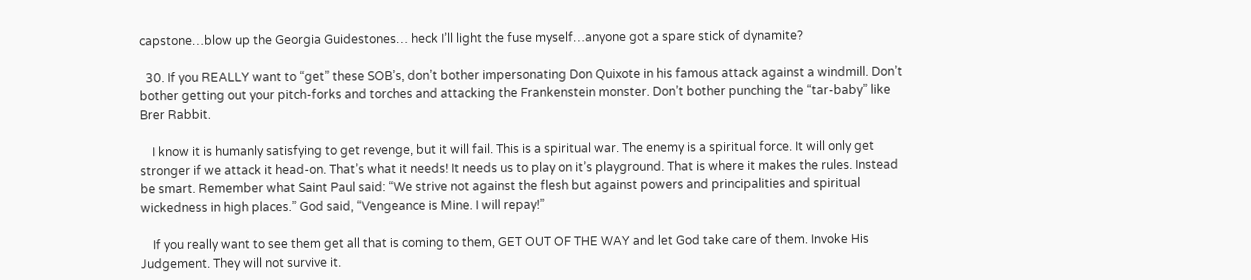capstone…blow up the Georgia Guidestones… heck I’ll light the fuse myself…anyone got a spare stick of dynamite?

  30. If you REALLY want to “get” these SOB’s, don’t bother impersonating Don Quixote in his famous attack against a windmill. Don’t bother getting out your pitch-forks and torches and attacking the Frankenstein monster. Don’t bother punching the “tar-baby” like Brer Rabbit.

    I know it is humanly satisfying to get revenge, but it will fail. This is a spiritual war. The enemy is a spiritual force. It will only get stronger if we attack it head-on. That’s what it needs! It needs us to play on it’s playground. That is where it makes the rules. Instead be smart. Remember what Saint Paul said: “We strive not against the flesh but against powers and principalities and spiritual wickedness in high places.” God said, “Vengeance is Mine. I will repay!”

    If you really want to see them get all that is coming to them, GET OUT OF THE WAY and let God take care of them. Invoke His Judgement. They will not survive it.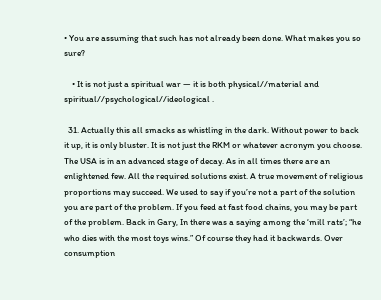• You are assuming that such has not already been done. What makes you so sure?

    • It is not just a spiritual war — it is both physical//material and spiritual//psychological//ideological .

  31. Actually this all smacks as whistling in the dark. Without power to back it up, it is only bluster. It is not just the RKM or whatever acronym you choose. The USA is in an advanced stage of decay. As in all times there are an enlightened few. All the required solutions exist. A true movement of religious proportions may succeed. We used to say if you’re not a part of the solution you are part of the problem. If you feed at fast food chains, you may be part of the problem. Back in Gary, In there was a saying among the ‘mill rats’; “he who dies with the most toys wins.” Of course they had it backwards. Over consumption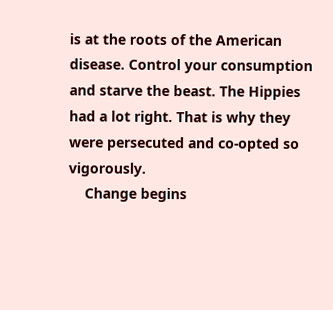is at the roots of the American disease. Control your consumption and starve the beast. The Hippies had a lot right. That is why they were persecuted and co-opted so vigorously.
    Change begins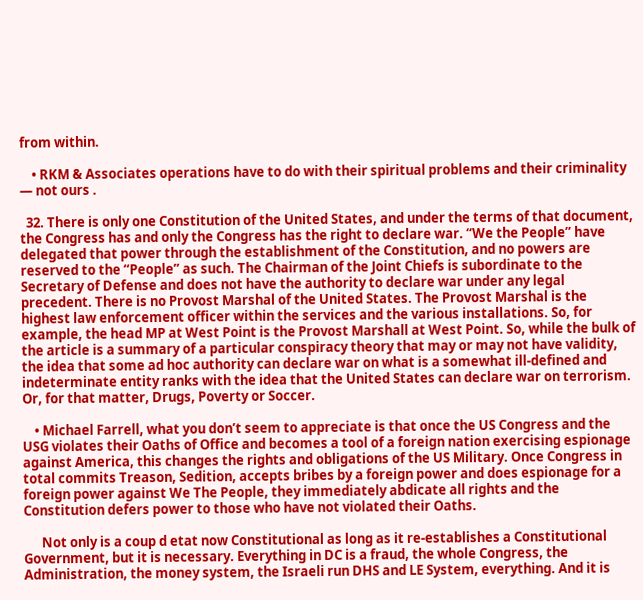from within.

    • RKM & Associates operations have to do with their spiritual problems and their criminality — not ours .

  32. There is only one Constitution of the United States, and under the terms of that document, the Congress has and only the Congress has the right to declare war. “We the People” have delegated that power through the establishment of the Constitution, and no powers are reserved to the “People” as such. The Chairman of the Joint Chiefs is subordinate to the Secretary of Defense and does not have the authority to declare war under any legal precedent. There is no Provost Marshal of the United States. The Provost Marshal is the highest law enforcement officer within the services and the various installations. So, for example, the head MP at West Point is the Provost Marshall at West Point. So, while the bulk of the article is a summary of a particular conspiracy theory that may or may not have validity, the idea that some ad hoc authority can declare war on what is a somewhat ill-defined and indeterminate entity ranks with the idea that the United States can declare war on terrorism. Or, for that matter, Drugs, Poverty or Soccer.

    • Michael Farrell, what you don’t seem to appreciate is that once the US Congress and the USG violates their Oaths of Office and becomes a tool of a foreign nation exercising espionage against America, this changes the rights and obligations of the US Military. Once Congress in total commits Treason, Sedition, accepts bribes by a foreign power and does espionage for a foreign power against We The People, they immediately abdicate all rights and the Constitution defers power to those who have not violated their Oaths.

      Not only is a coup d etat now Constitutional as long as it re-establishes a Constitutional Government, but it is necessary. Everything in DC is a fraud, the whole Congress, the Administration, the money system, the Israeli run DHS and LE System, everything. And it is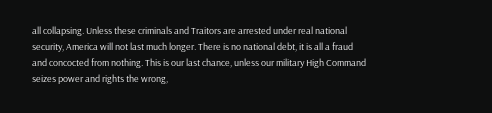all collapsing. Unless these criminals and Traitors are arrested under real national security, America will not last much longer. There is no national debt, it is all a fraud and concocted from nothing. This is our last chance, unless our military High Command seizes power and rights the wrong,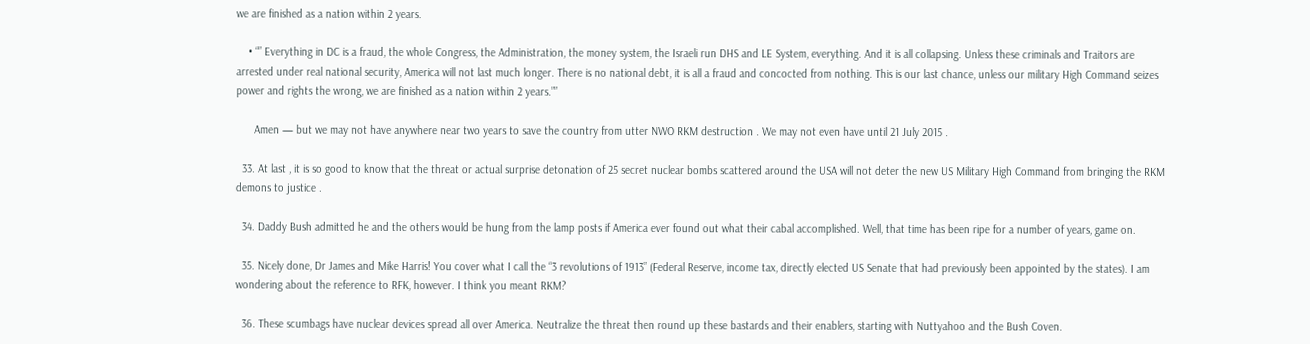we are finished as a nation within 2 years.

    • “” Everything in DC is a fraud, the whole Congress, the Administration, the money system, the Israeli run DHS and LE System, everything. And it is all collapsing. Unless these criminals and Traitors are arrested under real national security, America will not last much longer. There is no national debt, it is all a fraud and concocted from nothing. This is our last chance, unless our military High Command seizes power and rights the wrong, we are finished as a nation within 2 years.””

      Amen — but we may not have anywhere near two years to save the country from utter NWO RKM destruction . We may not even have until 21 July 2015 .

  33. At last , it is so good to know that the threat or actual surprise detonation of 25 secret nuclear bombs scattered around the USA will not deter the new US Military High Command from bringing the RKM demons to justice .

  34. Daddy Bush admitted he and the others would be hung from the lamp posts if America ever found out what their cabal accomplished. Well, that time has been ripe for a number of years, game on.

  35. Nicely done, Dr James and Mike Harris! You cover what I call the “3 revolutions of 1913” (Federal Reserve, income tax, directly elected US Senate that had previously been appointed by the states). I am wondering about the reference to RFK, however. I think you meant RKM?

  36. These scumbags have nuclear devices spread all over America. Neutralize the threat then round up these bastards and their enablers, starting with Nuttyahoo and the Bush Coven.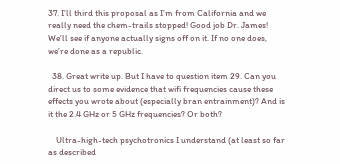37. I’ll third this proposal as I’m from California and we really need the chem-trails stopped! Good job Dr. James! We’ll see if anyone actually signs off on it. If no one does, we’re done as a republic.

  38. Great write up. But I have to question item 29. Can you direct us to some evidence that wifi frequencies cause these effects you wrote about (especially bran entrainment)? And is it the 2.4 GHz or 5 GHz frequencies? Or both?

    Ultra-high-tech psychotronics I understand (at least so far as described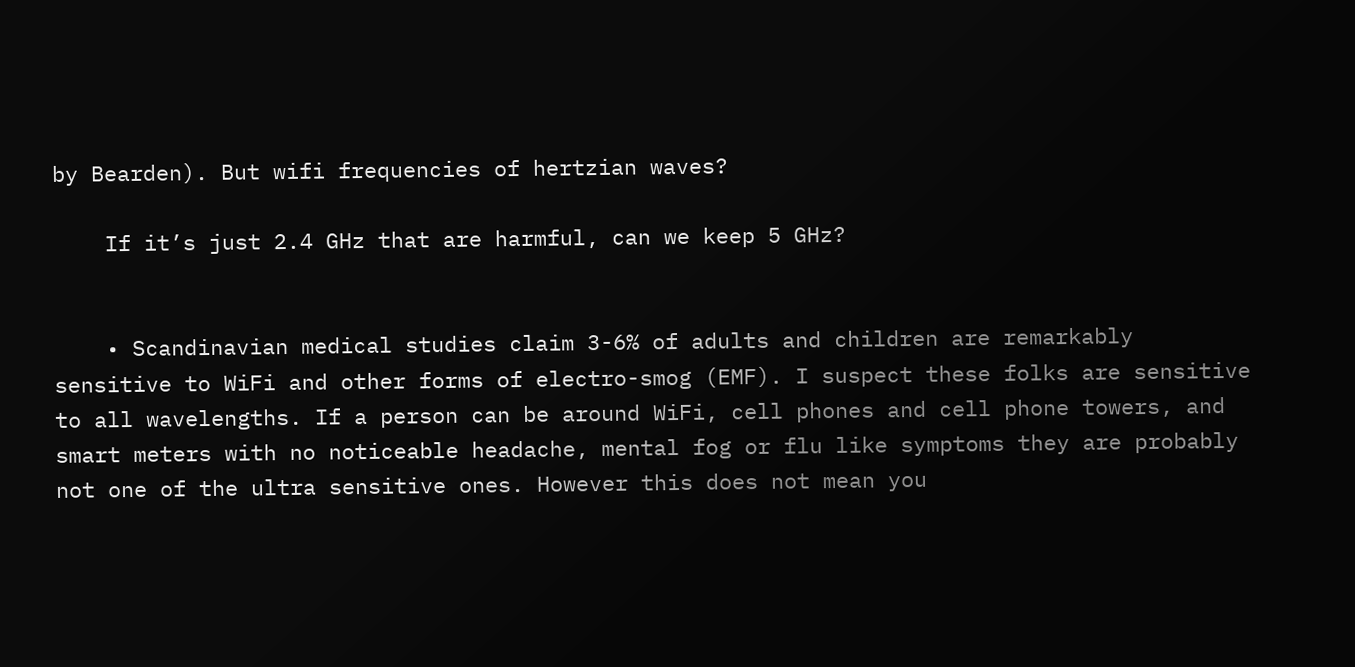by Bearden). But wifi frequencies of hertzian waves?

    If it’s just 2.4 GHz that are harmful, can we keep 5 GHz?


    • Scandinavian medical studies claim 3-6% of adults and children are remarkably sensitive to WiFi and other forms of electro-smog (EMF). I suspect these folks are sensitive to all wavelengths. If a person can be around WiFi, cell phones and cell phone towers, and smart meters with no noticeable headache, mental fog or flu like symptoms they are probably not one of the ultra sensitive ones. However this does not mean you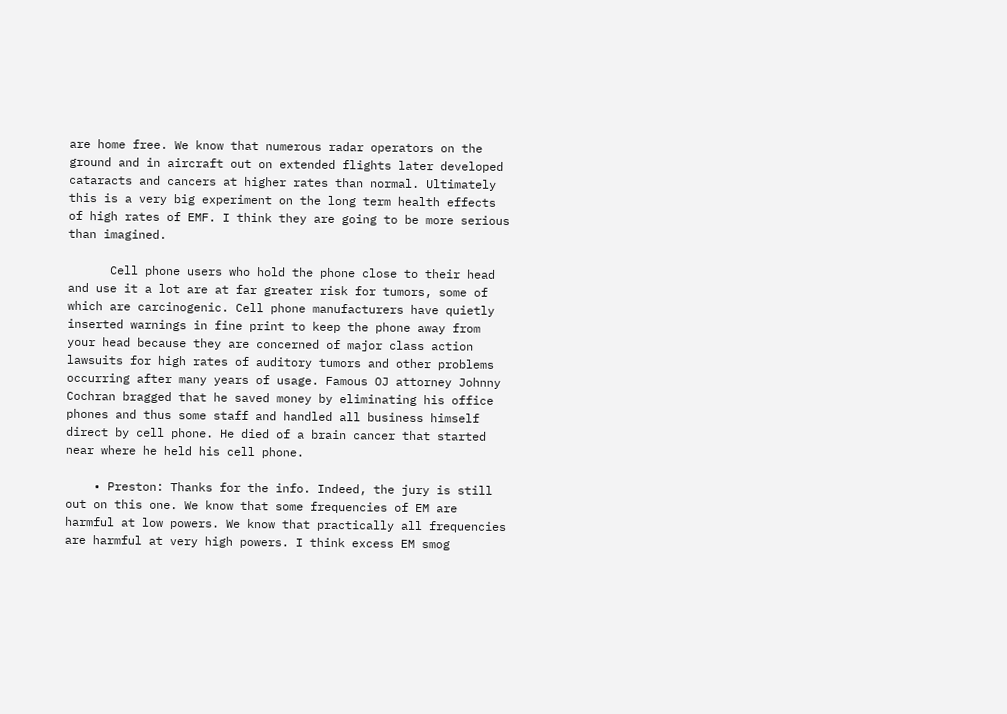are home free. We know that numerous radar operators on the ground and in aircraft out on extended flights later developed cataracts and cancers at higher rates than normal. Ultimately this is a very big experiment on the long term health effects of high rates of EMF. I think they are going to be more serious than imagined.

      Cell phone users who hold the phone close to their head and use it a lot are at far greater risk for tumors, some of which are carcinogenic. Cell phone manufacturers have quietly inserted warnings in fine print to keep the phone away from your head because they are concerned of major class action lawsuits for high rates of auditory tumors and other problems occurring after many years of usage. Famous OJ attorney Johnny Cochran bragged that he saved money by eliminating his office phones and thus some staff and handled all business himself direct by cell phone. He died of a brain cancer that started near where he held his cell phone.

    • Preston: Thanks for the info. Indeed, the jury is still out on this one. We know that some frequencies of EM are harmful at low powers. We know that practically all frequencies are harmful at very high powers. I think excess EM smog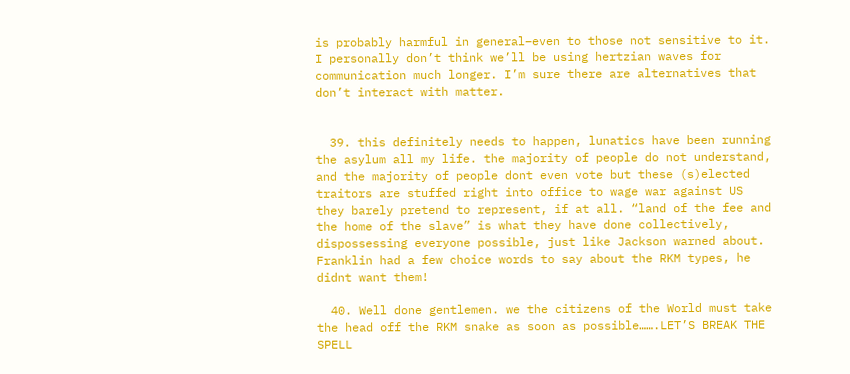is probably harmful in general–even to those not sensitive to it. I personally don’t think we’ll be using hertzian waves for communication much longer. I’m sure there are alternatives that don’t interact with matter.


  39. this definitely needs to happen, lunatics have been running the asylum all my life. the majority of people do not understand, and the majority of people dont even vote but these (s)elected traitors are stuffed right into office to wage war against US they barely pretend to represent, if at all. “land of the fee and the home of the slave” is what they have done collectively, dispossessing everyone possible, just like Jackson warned about. Franklin had a few choice words to say about the RKM types, he didnt want them!

  40. Well done gentlemen. we the citizens of the World must take the head off the RKM snake as soon as possible…….LET’S BREAK THE SPELL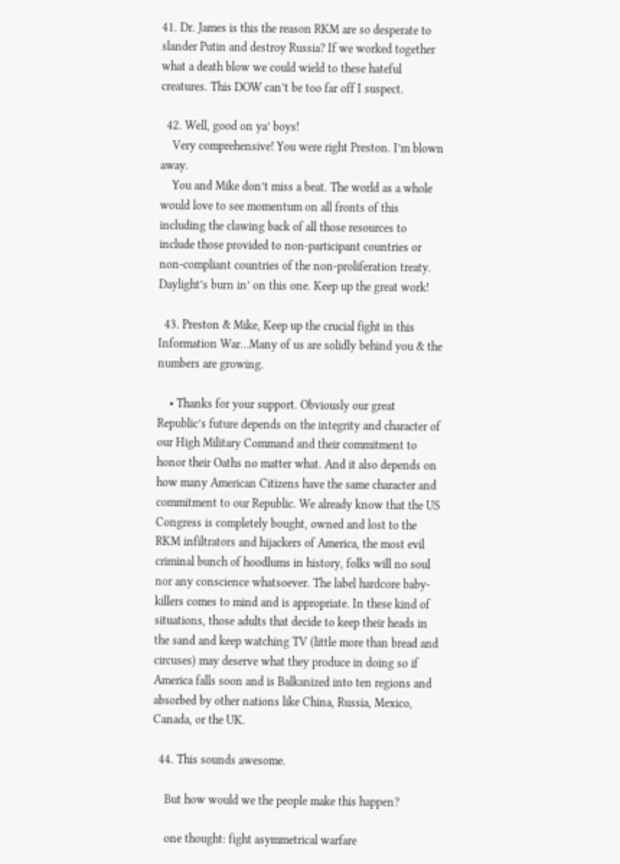41. Dr. James is this the reason RKM are so desperate to slander Putin and destroy Russia? If we worked together what a death blow we could wield to these hateful creatures. This DOW can’t be too far off I suspect.

  42. Well, good on ya’ boys!
    Very comprehensive! You were right Preston. I’m blown away.
    You and Mike don’t miss a beat. The world as a whole would love to see momentum on all fronts of this including the clawing back of all those resources to include those provided to non-participant countries or non-compliant countries of the non-proliferation treaty. Daylight’s burn in’ on this one. Keep up the great work!

  43. Preston & Mike, Keep up the crucial fight in this Information War…Many of us are solidly behind you & the numbers are growing.

    • Thanks for your support. Obviously our great Republic’s future depends on the integrity and character of our High Military Command and their commitment to honor their Oaths no matter what. And it also depends on how many American Citizens have the same character and commitment to our Republic. We already know that the US Congress is completely bought, owned and lost to the RKM infiltrators and hijackers of America, the most evil criminal bunch of hoodlums in history, folks will no soul nor any conscience whatsoever. The label hardcore baby-killers comes to mind and is appropriate. In these kind of situations, those adults that decide to keep their heads in the sand and keep watching TV (little more than bread and circuses) may deserve what they produce in doing so if America falls soon and is Balkanized into ten regions and absorbed by other nations like China, Russia, Mexico, Canada, or the UK.

  44. This sounds awesome.

    But how would we the people make this happen?

    one thought: fight asymmetrical warfare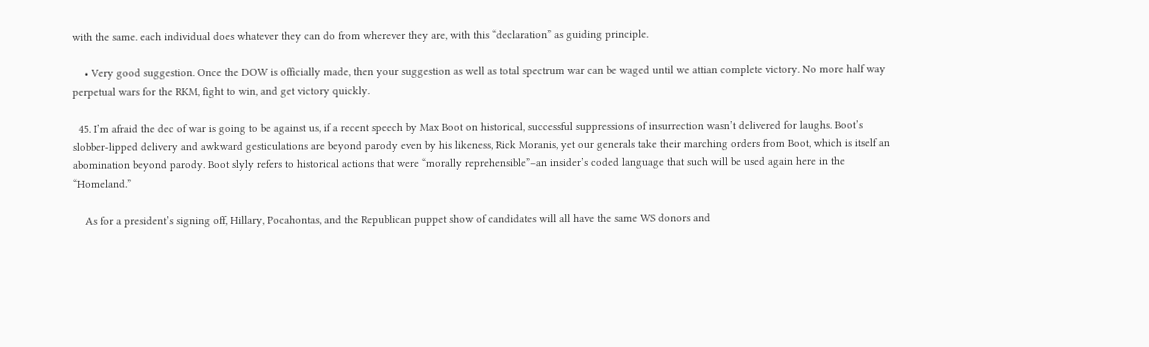with the same. each individual does whatever they can do from wherever they are, with this “declaration” as guiding principle.

    • Very good suggestion. Once the DOW is officially made, then your suggestion as well as total spectrum war can be waged until we attian complete victory. No more half way perpetual wars for the RKM, fight to win, and get victory quickly.

  45. I’m afraid the dec of war is going to be against us, if a recent speech by Max Boot on historical, successful suppressions of insurrection wasn’t delivered for laughs. Boot’s slobber-lipped delivery and awkward gesticulations are beyond parody even by his likeness, Rick Moranis, yet our generals take their marching orders from Boot, which is itself an abomination beyond parody. Boot slyly refers to historical actions that were “morally reprehensible”–an insider’s coded language that such will be used again here in the “Homeland.”

    As for a president’s signing off, Hillary, Pocahontas, and the Republican puppet show of candidates will all have the same WS donors and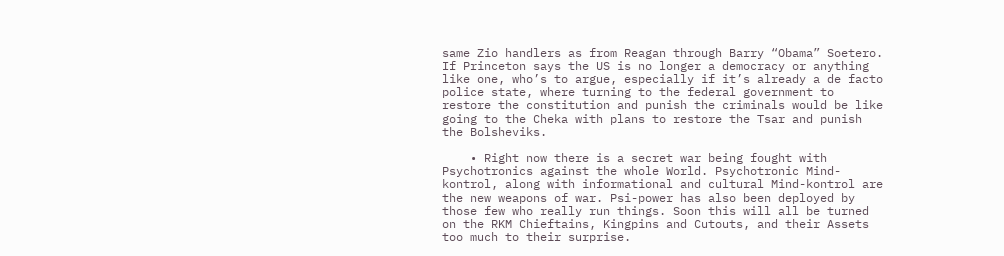same Zio handlers as from Reagan through Barry “Obama” Soetero. If Princeton says the US is no longer a democracy or anything like one, who’s to argue, especially if it’s already a de facto police state, where turning to the federal government to restore the constitution and punish the criminals would be like going to the Cheka with plans to restore the Tsar and punish the Bolsheviks.

    • Right now there is a secret war being fought with Psychotronics against the whole World. Psychotronic Mind-kontrol, along with informational and cultural Mind-kontrol are the new weapons of war. Psi-power has also been deployed by those few who really run things. Soon this will all be turned on the RKM Chieftains, Kingpins and Cutouts, and their Assets too much to their surprise.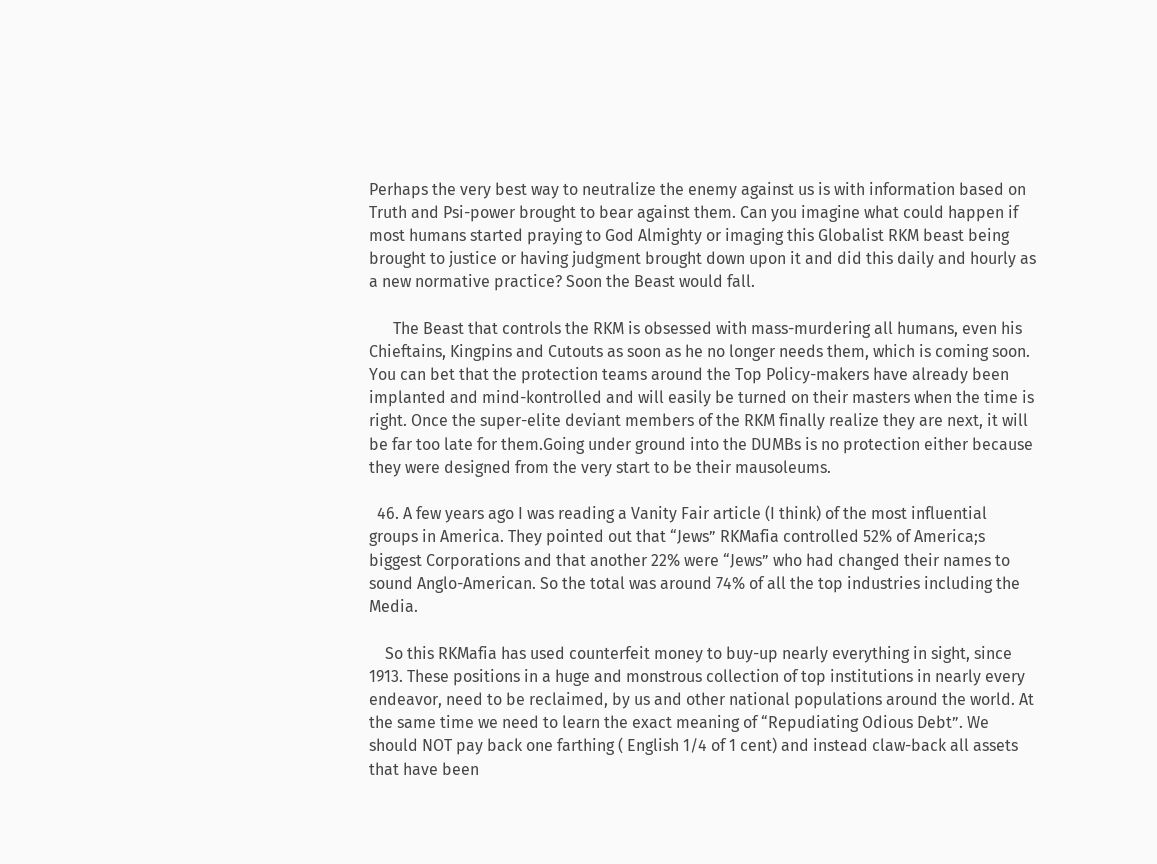Perhaps the very best way to neutralize the enemy against us is with information based on Truth and Psi-power brought to bear against them. Can you imagine what could happen if most humans started praying to God Almighty or imaging this Globalist RKM beast being brought to justice or having judgment brought down upon it and did this daily and hourly as a new normative practice? Soon the Beast would fall.

      The Beast that controls the RKM is obsessed with mass-murdering all humans, even his Chieftains, Kingpins and Cutouts as soon as he no longer needs them, which is coming soon. You can bet that the protection teams around the Top Policy-makers have already been implanted and mind-kontrolled and will easily be turned on their masters when the time is right. Once the super-elite deviant members of the RKM finally realize they are next, it will be far too late for them.Going under ground into the DUMBs is no protection either because they were designed from the very start to be their mausoleums.

  46. A few years ago I was reading a Vanity Fair article (I think) of the most influential groups in America. They pointed out that “Jews” RKMafia controlled 52% of America;s biggest Corporations and that another 22% were “Jews” who had changed their names to sound Anglo-American. So the total was around 74% of all the top industries including the Media.

    So this RKMafia has used counterfeit money to buy-up nearly everything in sight, since 1913. These positions in a huge and monstrous collection of top institutions in nearly every endeavor, need to be reclaimed, by us and other national populations around the world. At the same time we need to learn the exact meaning of “Repudiating Odious Debt”. We should NOT pay back one farthing ( English 1/4 of 1 cent) and instead claw-back all assets that have been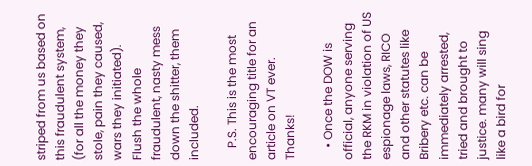striped from us based on this fraudulent system, (for all the money they stole, pain they caused, wars they initiated). Flush the whole fraudulent, nasty mess down the shitter, them included.

    P.S. This is the most encouraging title for an article on VT ever. Thanks!

    • Once the DOW is official, anyone serving the RKM in violation of US espionage laws, RICO and other statutes like Bribery etc. can be immediately arrested, tried and brought to justice. many will sing like a bird for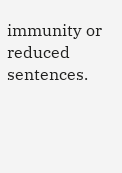immunity or reduced sentences.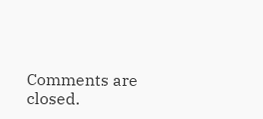Comments are closed.